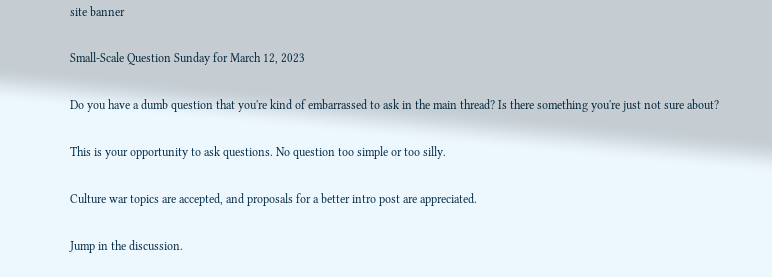site banner

Small-Scale Question Sunday for March 12, 2023

Do you have a dumb question that you're kind of embarrassed to ask in the main thread? Is there something you're just not sure about?

This is your opportunity to ask questions. No question too simple or too silly.

Culture war topics are accepted, and proposals for a better intro post are appreciated.

Jump in the discussion.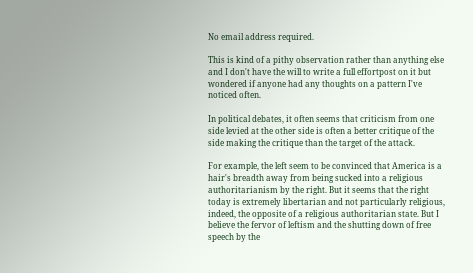No email address required.

This is kind of a pithy observation rather than anything else and I don't have the will to write a full effortpost on it but wondered if anyone had any thoughts on a pattern I've noticed often.

In political debates, it often seems that criticism from one side levied at the other side is often a better critique of the side making the critique than the target of the attack.

For example, the left seem to be convinced that America is a hair's breadth away from being sucked into a religious authoritarianism by the right. But it seems that the right today is extremely libertarian and not particularly religious, indeed, the opposite of a religious authoritarian state. But I believe the fervor of leftism and the shutting down of free speech by the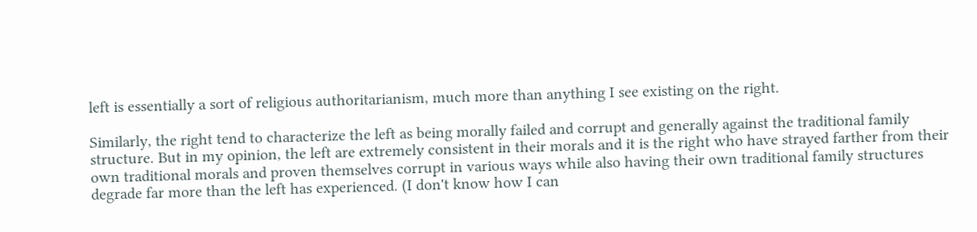left is essentially a sort of religious authoritarianism, much more than anything I see existing on the right.

Similarly, the right tend to characterize the left as being morally failed and corrupt and generally against the traditional family structure. But in my opinion, the left are extremely consistent in their morals and it is the right who have strayed farther from their own traditional morals and proven themselves corrupt in various ways while also having their own traditional family structures degrade far more than the left has experienced. (I don't know how I can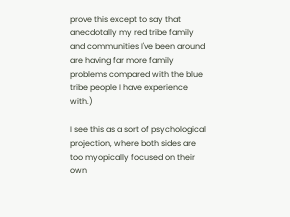prove this except to say that anecdotally my red tribe family and communities I've been around are having far more family problems compared with the blue tribe people I have experience with.)

I see this as a sort of psychological projection, where both sides are too myopically focused on their own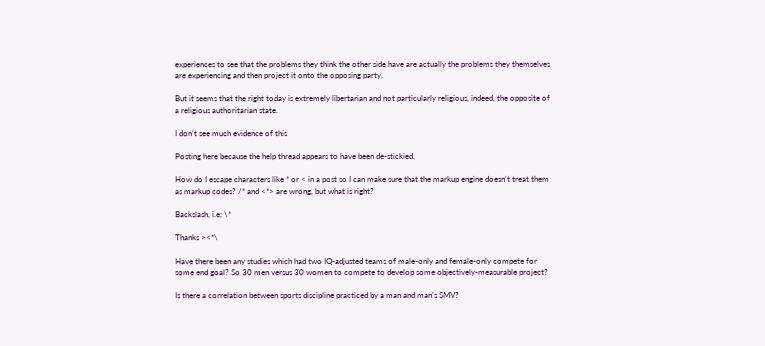experiences to see that the problems they think the other side have are actually the problems they themselves are experiencing and then project it onto the opposing party.

But it seems that the right today is extremely libertarian and not particularly religious, indeed, the opposite of a religious authoritarian state.

I don't see much evidence of this

Posting here because the help thread appears to have been de-stickied.

How do I escape characters like * or < in a post so I can make sure that the markup engine doesn't treat them as markup codes? /* and <*> are wrong, but what is right?

Backslash, i.e: \*

Thanks ><*\

Have there been any studies which had two IQ-adjusted teams of male-only and female-only compete for some end goal? So 30 men versus 30 women to compete to develop some objectively-measurable project?

Is there a correlation between sports discipline practiced by a man and man's SMV?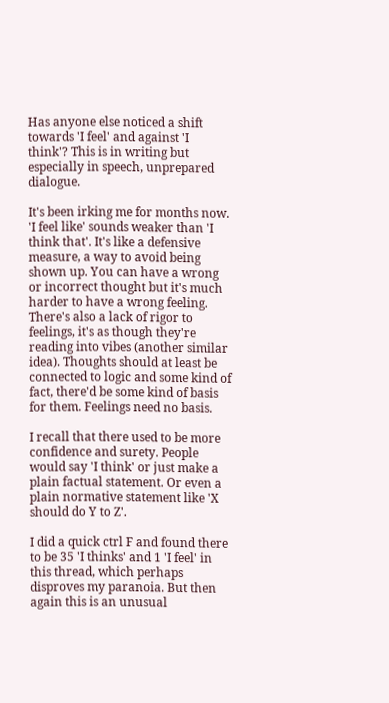Has anyone else noticed a shift towards 'I feel' and against 'I think'? This is in writing but especially in speech, unprepared dialogue.

It's been irking me for months now. 'I feel like' sounds weaker than 'I think that'. It's like a defensive measure, a way to avoid being shown up. You can have a wrong or incorrect thought but it's much harder to have a wrong feeling. There's also a lack of rigor to feelings, it's as though they're reading into vibes (another similar idea). Thoughts should at least be connected to logic and some kind of fact, there'd be some kind of basis for them. Feelings need no basis.

I recall that there used to be more confidence and surety. People would say 'I think' or just make a plain factual statement. Or even a plain normative statement like 'X should do Y to Z'.

I did a quick ctrl F and found there to be 35 'I thinks' and 1 'I feel' in this thread, which perhaps disproves my paranoia. But then again this is an unusual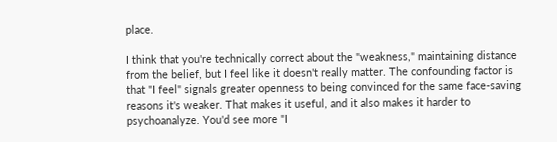place.

I think that you're technically correct about the "weakness," maintaining distance from the belief, but I feel like it doesn't really matter. The confounding factor is that "I feel" signals greater openness to being convinced for the same face-saving reasons it's weaker. That makes it useful, and it also makes it harder to psychoanalyze. You'd see more "I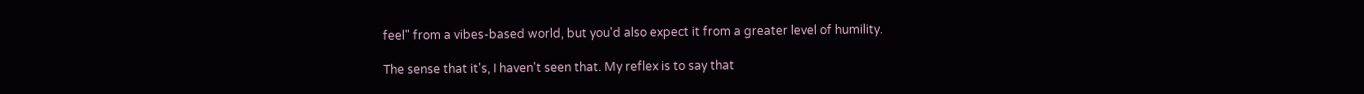feel" from a vibes-based world, but you'd also expect it from a greater level of humility.

The sense that it's, I haven't seen that. My reflex is to say that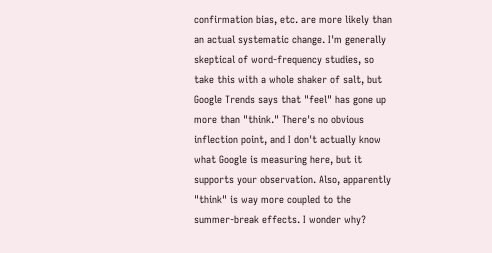confirmation bias, etc. are more likely than an actual systematic change. I'm generally skeptical of word-frequency studies, so take this with a whole shaker of salt, but Google Trends says that "feel" has gone up more than "think." There's no obvious inflection point, and I don't actually know what Google is measuring here, but it supports your observation. Also, apparently "think" is way more coupled to the summer-break effects. I wonder why?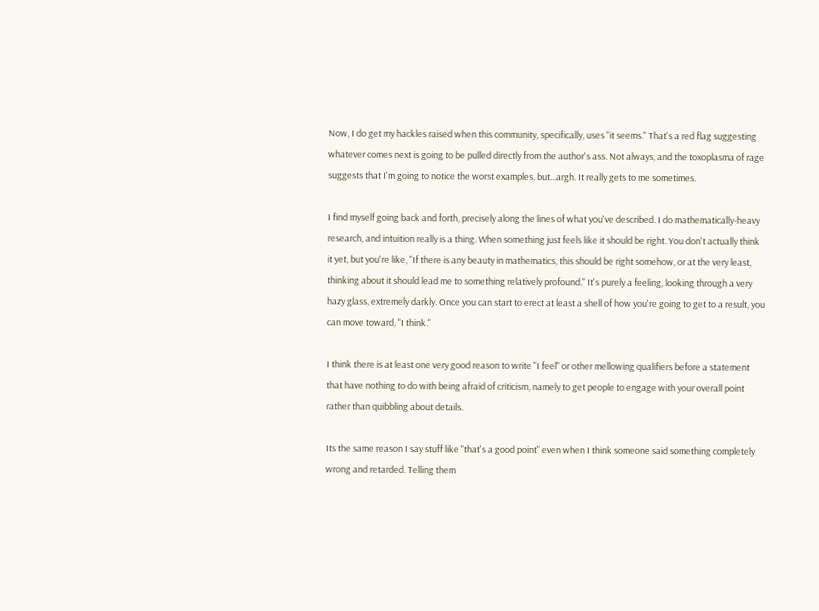Now, I do get my hackles raised when this community, specifically, uses "it seems." That's a red flag suggesting whatever comes next is going to be pulled directly from the author's ass. Not always, and the toxoplasma of rage suggests that I'm going to notice the worst examples, but...argh. It really gets to me sometimes.

I find myself going back and forth, precisely along the lines of what you've described. I do mathematically-heavy research, and intuition really is a thing. When something just feels like it should be right. You don't actually think it yet, but you're like, "If there is any beauty in mathematics, this should be right somehow, or at the very least, thinking about it should lead me to something relatively profound." It's purely a feeling, looking through a very hazy glass, extremely darkly. Once you can start to erect at least a shell of how you're going to get to a result, you can move toward, "I think."

I think there is at least one very good reason to write "I feel" or other mellowing qualifiers before a statement that have nothing to do with being afraid of criticism, namely to get people to engage with your overall point rather than quibbling about details.

Its the same reason I say stuff like "that's a good point" even when I think someone said something completely wrong and retarded. Telling them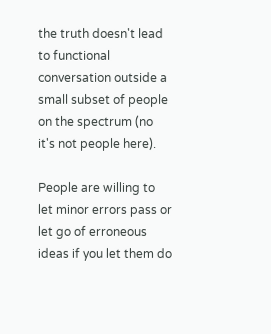the truth doesn't lead to functional conversation outside a small subset of people on the spectrum (no it's not people here).

People are willing to let minor errors pass or let go of erroneous ideas if you let them do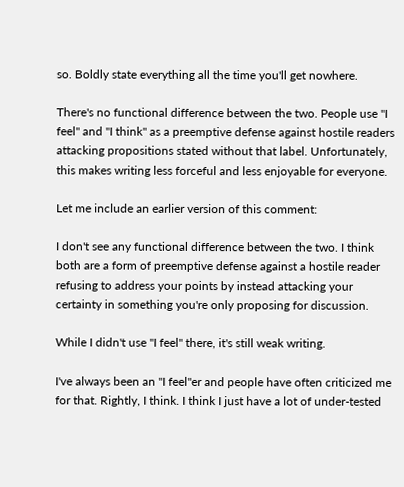so. Boldly state everything all the time you'll get nowhere.

There's no functional difference between the two. People use "I feel" and "I think" as a preemptive defense against hostile readers attacking propositions stated without that label. Unfortunately, this makes writing less forceful and less enjoyable for everyone.

Let me include an earlier version of this comment:

I don't see any functional difference between the two. I think both are a form of preemptive defense against a hostile reader refusing to address your points by instead attacking your certainty in something you're only proposing for discussion.

While I didn't use "I feel" there, it's still weak writing.

I've always been an "I feel"er and people have often criticized me for that. Rightly, I think. I think I just have a lot of under-tested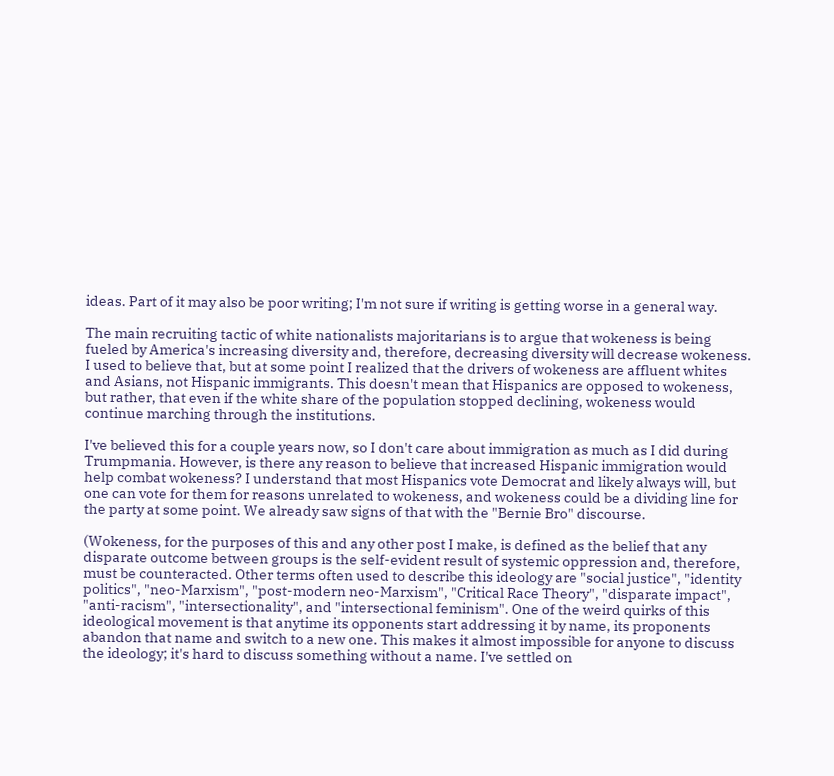ideas. Part of it may also be poor writing; I'm not sure if writing is getting worse in a general way.

The main recruiting tactic of white nationalists majoritarians is to argue that wokeness is being fueled by America's increasing diversity and, therefore, decreasing diversity will decrease wokeness. I used to believe that, but at some point I realized that the drivers of wokeness are affluent whites and Asians, not Hispanic immigrants. This doesn't mean that Hispanics are opposed to wokeness, but rather, that even if the white share of the population stopped declining, wokeness would continue marching through the institutions.

I've believed this for a couple years now, so I don't care about immigration as much as I did during Trumpmania. However, is there any reason to believe that increased Hispanic immigration would help combat wokeness? I understand that most Hispanics vote Democrat and likely always will, but one can vote for them for reasons unrelated to wokeness, and wokeness could be a dividing line for the party at some point. We already saw signs of that with the "Bernie Bro" discourse.

(Wokeness, for the purposes of this and any other post I make, is defined as the belief that any disparate outcome between groups is the self-evident result of systemic oppression and, therefore, must be counteracted. Other terms often used to describe this ideology are "social justice", "identity politics", "neo-Marxism", "post-modern neo-Marxism", "Critical Race Theory", "disparate impact", "anti-racism", "intersectionality", and "intersectional feminism". One of the weird quirks of this ideological movement is that anytime its opponents start addressing it by name, its proponents abandon that name and switch to a new one. This makes it almost impossible for anyone to discuss the ideology; it's hard to discuss something without a name. I've settled on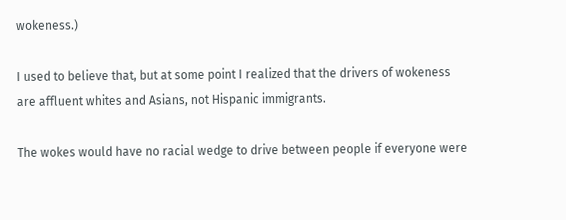wokeness.)

I used to believe that, but at some point I realized that the drivers of wokeness are affluent whites and Asians, not Hispanic immigrants.

The wokes would have no racial wedge to drive between people if everyone were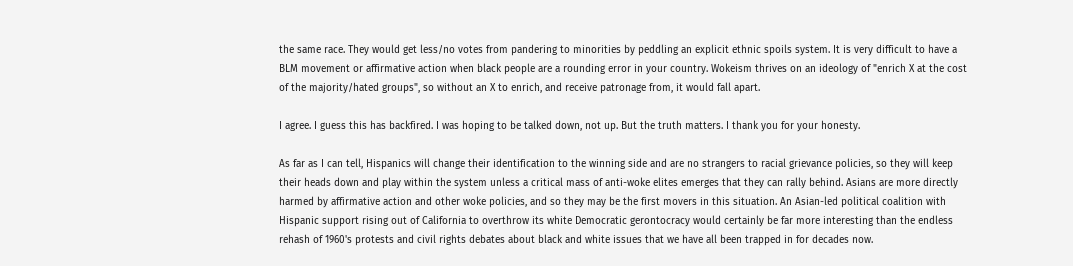the same race. They would get less/no votes from pandering to minorities by peddling an explicit ethnic spoils system. It is very difficult to have a BLM movement or affirmative action when black people are a rounding error in your country. Wokeism thrives on an ideology of "enrich X at the cost of the majority/hated groups", so without an X to enrich, and receive patronage from, it would fall apart.

I agree. I guess this has backfired. I was hoping to be talked down, not up. But the truth matters. I thank you for your honesty.

As far as I can tell, Hispanics will change their identification to the winning side and are no strangers to racial grievance policies, so they will keep their heads down and play within the system unless a critical mass of anti-woke elites emerges that they can rally behind. Asians are more directly harmed by affirmative action and other woke policies, and so they may be the first movers in this situation. An Asian-led political coalition with Hispanic support rising out of California to overthrow its white Democratic gerontocracy would certainly be far more interesting than the endless rehash of 1960's protests and civil rights debates about black and white issues that we have all been trapped in for decades now.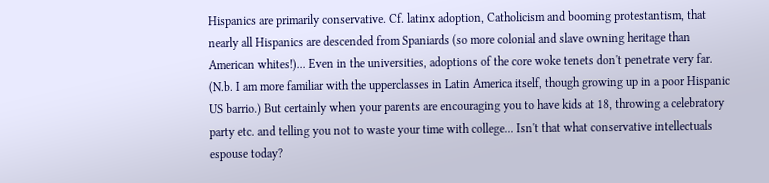Hispanics are primarily conservative. Cf. latinx adoption, Catholicism and booming protestantism, that nearly all Hispanics are descended from Spaniards (so more colonial and slave owning heritage than American whites!)... Even in the universities, adoptions of the core woke tenets don't penetrate very far. (N.b. I am more familiar with the upperclasses in Latin America itself, though growing up in a poor Hispanic US barrio.) But certainly when your parents are encouraging you to have kids at 18, throwing a celebratory party etc. and telling you not to waste your time with college... Isn't that what conservative intellectuals espouse today?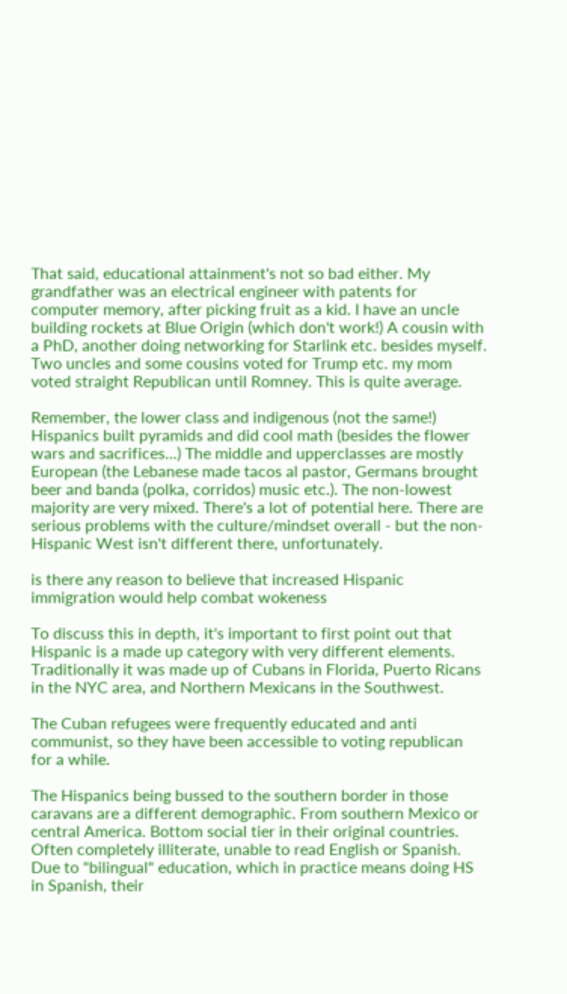That said, educational attainment's not so bad either. My grandfather was an electrical engineer with patents for computer memory, after picking fruit as a kid. I have an uncle building rockets at Blue Origin (which don't work!) A cousin with a PhD, another doing networking for Starlink etc. besides myself. Two uncles and some cousins voted for Trump etc. my mom voted straight Republican until Romney. This is quite average.

Remember, the lower class and indigenous (not the same!) Hispanics built pyramids and did cool math (besides the flower wars and sacrifices...) The middle and upperclasses are mostly European (the Lebanese made tacos al pastor, Germans brought beer and banda (polka, corridos) music etc.). The non-lowest majority are very mixed. There's a lot of potential here. There are serious problems with the culture/mindset overall - but the non-Hispanic West isn't different there, unfortunately.

is there any reason to believe that increased Hispanic immigration would help combat wokeness

To discuss this in depth, it's important to first point out that Hispanic is a made up category with very different elements. Traditionally it was made up of Cubans in Florida, Puerto Ricans in the NYC area, and Northern Mexicans in the Southwest.

The Cuban refugees were frequently educated and anti communist, so they have been accessible to voting republican for a while.

The Hispanics being bussed to the southern border in those caravans are a different demographic. From southern Mexico or central America. Bottom social tier in their original countries. Often completely illiterate, unable to read English or Spanish. Due to "bilingual" education, which in practice means doing HS in Spanish, their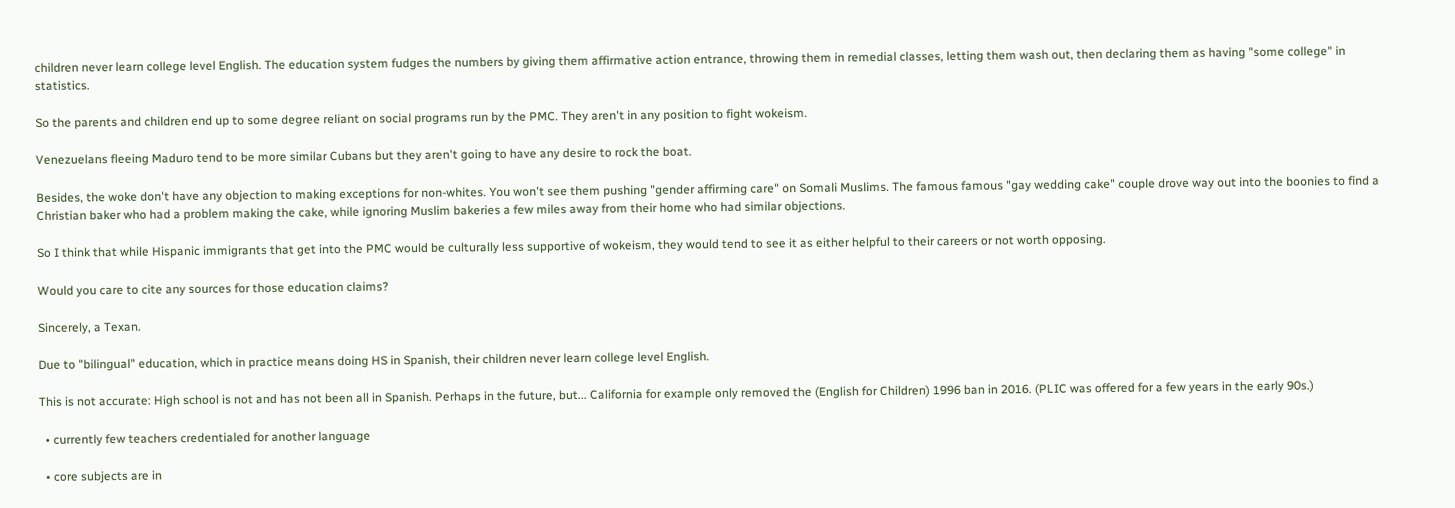children never learn college level English. The education system fudges the numbers by giving them affirmative action entrance, throwing them in remedial classes, letting them wash out, then declaring them as having "some college" in statistics.

So the parents and children end up to some degree reliant on social programs run by the PMC. They aren't in any position to fight wokeism.

Venezuelans fleeing Maduro tend to be more similar Cubans but they aren't going to have any desire to rock the boat.

Besides, the woke don't have any objection to making exceptions for non-whites. You won't see them pushing "gender affirming care" on Somali Muslims. The famous famous "gay wedding cake" couple drove way out into the boonies to find a Christian baker who had a problem making the cake, while ignoring Muslim bakeries a few miles away from their home who had similar objections.

So I think that while Hispanic immigrants that get into the PMC would be culturally less supportive of wokeism, they would tend to see it as either helpful to their careers or not worth opposing.

Would you care to cite any sources for those education claims?

Sincerely, a Texan.

Due to "bilingual" education, which in practice means doing HS in Spanish, their children never learn college level English.

This is not accurate: High school is not and has not been all in Spanish. Perhaps in the future, but... California for example only removed the (English for Children) 1996 ban in 2016. (PLIC was offered for a few years in the early 90s.)

  • currently few teachers credentialed for another language

  • core subjects are in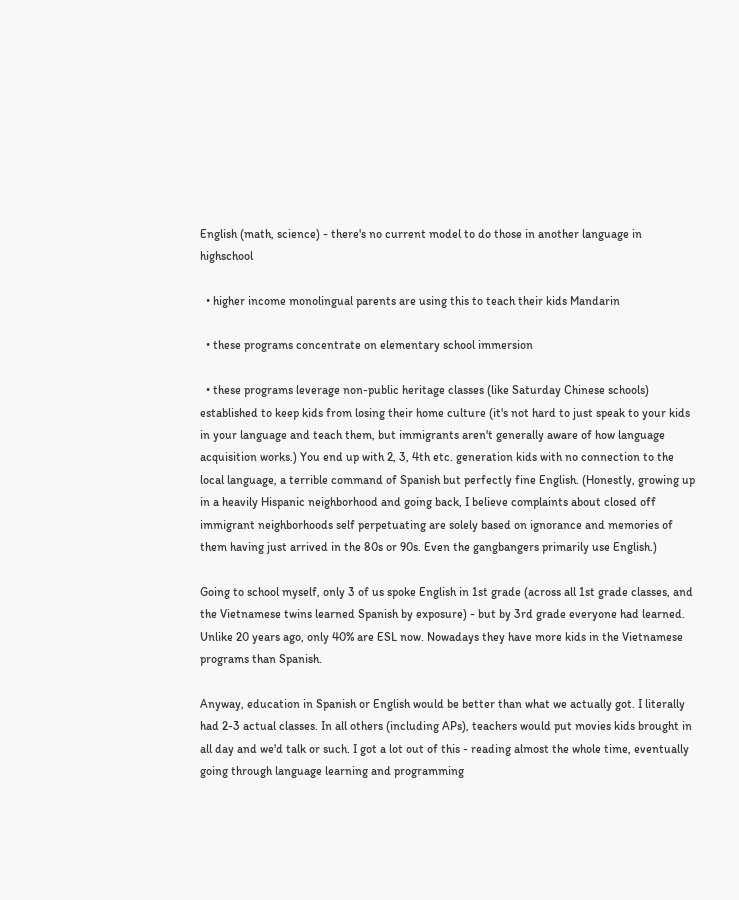English (math, science) - there's no current model to do those in another language in highschool

  • higher income monolingual parents are using this to teach their kids Mandarin

  • these programs concentrate on elementary school immersion

  • these programs leverage non-public heritage classes (like Saturday Chinese schools) established to keep kids from losing their home culture (it's not hard to just speak to your kids in your language and teach them, but immigrants aren't generally aware of how language acquisition works.) You end up with 2, 3, 4th etc. generation kids with no connection to the local language, a terrible command of Spanish but perfectly fine English. (Honestly, growing up in a heavily Hispanic neighborhood and going back, I believe complaints about closed off immigrant neighborhoods self perpetuating are solely based on ignorance and memories of them having just arrived in the 80s or 90s. Even the gangbangers primarily use English.)

Going to school myself, only 3 of us spoke English in 1st grade (across all 1st grade classes, and the Vietnamese twins learned Spanish by exposure) - but by 3rd grade everyone had learned. Unlike 20 years ago, only 40% are ESL now. Nowadays they have more kids in the Vietnamese programs than Spanish.

Anyway, education in Spanish or English would be better than what we actually got. I literally had 2-3 actual classes. In all others (including APs), teachers would put movies kids brought in all day and we'd talk or such. I got a lot out of this - reading almost the whole time, eventually going through language learning and programming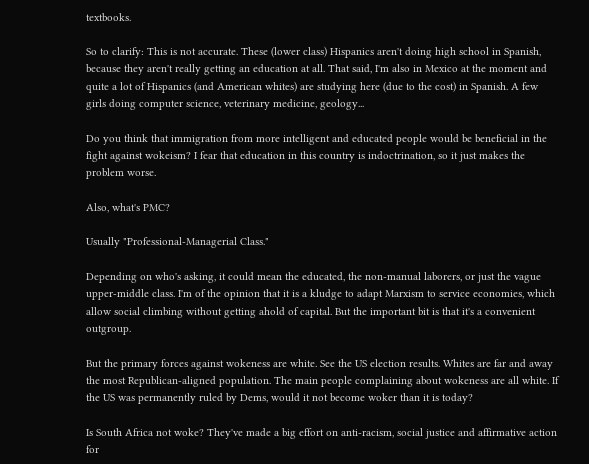textbooks.

So to clarify: This is not accurate. These (lower class) Hispanics aren't doing high school in Spanish, because they aren't really getting an education at all. That said, I'm also in Mexico at the moment and quite a lot of Hispanics (and American whites) are studying here (due to the cost) in Spanish. A few girls doing computer science, veterinary medicine, geology...

Do you think that immigration from more intelligent and educated people would be beneficial in the fight against wokeism? I fear that education in this country is indoctrination, so it just makes the problem worse.

Also, what's PMC?

Usually "Professional-Managerial Class."

Depending on who's asking, it could mean the educated, the non-manual laborers, or just the vague upper-middle class. I'm of the opinion that it is a kludge to adapt Marxism to service economies, which allow social climbing without getting ahold of capital. But the important bit is that it's a convenient outgroup.

But the primary forces against wokeness are white. See the US election results. Whites are far and away the most Republican-aligned population. The main people complaining about wokeness are all white. If the US was permanently ruled by Dems, would it not become woker than it is today?

Is South Africa not woke? They've made a big effort on anti-racism, social justice and affirmative action for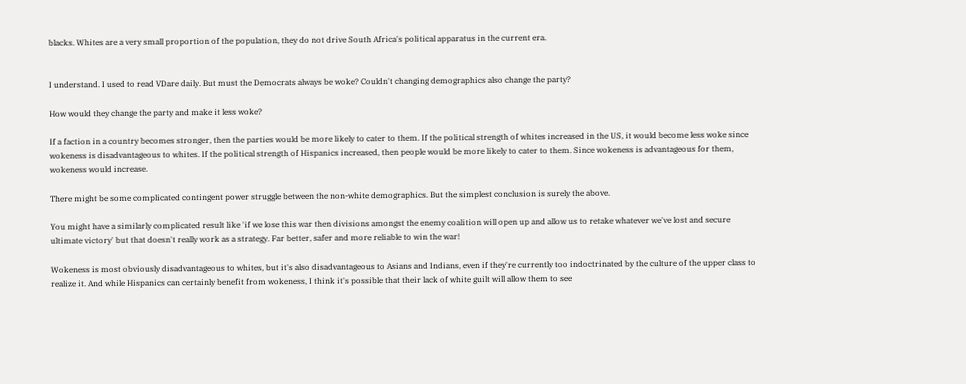blacks. Whites are a very small proportion of the population, they do not drive South Africa's political apparatus in the current era.


I understand. I used to read VDare daily. But must the Democrats always be woke? Couldn't changing demographics also change the party?

How would they change the party and make it less woke?

If a faction in a country becomes stronger, then the parties would be more likely to cater to them. If the political strength of whites increased in the US, it would become less woke since wokeness is disadvantageous to whites. If the political strength of Hispanics increased, then people would be more likely to cater to them. Since wokeness is advantageous for them, wokeness would increase.

There might be some complicated contingent power struggle between the non-white demographics. But the simplest conclusion is surely the above.

You might have a similarly complicated result like 'if we lose this war then divisions amongst the enemy coalition will open up and allow us to retake whatever we've lost and secure ultimate victory' but that doesn't really work as a strategy. Far better, safer and more reliable to win the war!

Wokeness is most obviously disadvantageous to whites, but it's also disadvantageous to Asians and Indians, even if they're currently too indoctrinated by the culture of the upper class to realize it. And while Hispanics can certainly benefit from wokeness, I think it's possible that their lack of white guilt will allow them to see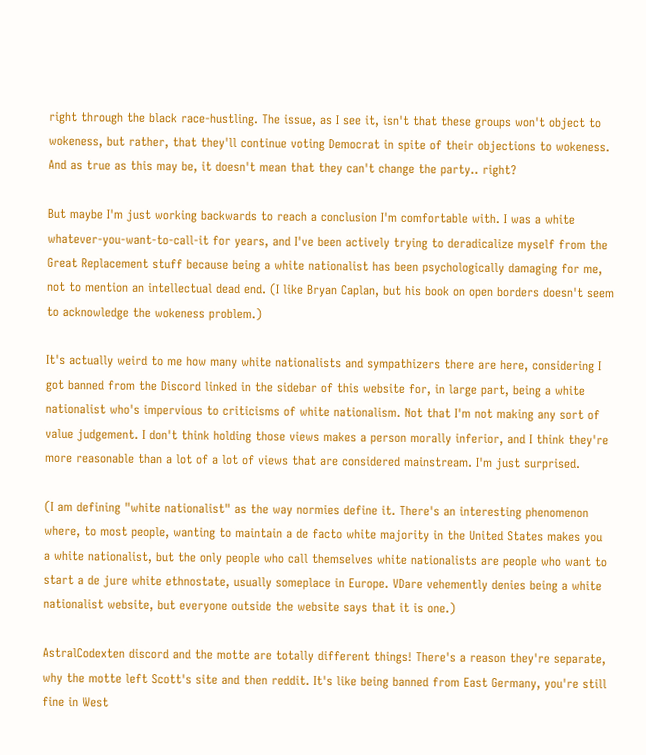right through the black race-hustling. The issue, as I see it, isn't that these groups won't object to wokeness, but rather, that they'll continue voting Democrat in spite of their objections to wokeness. And as true as this may be, it doesn't mean that they can't change the party.. right?

But maybe I'm just working backwards to reach a conclusion I'm comfortable with. I was a white whatever-you-want-to-call-it for years, and I've been actively trying to deradicalize myself from the Great Replacement stuff because being a white nationalist has been psychologically damaging for me, not to mention an intellectual dead end. (I like Bryan Caplan, but his book on open borders doesn't seem to acknowledge the wokeness problem.)

It's actually weird to me how many white nationalists and sympathizers there are here, considering I got banned from the Discord linked in the sidebar of this website for, in large part, being a white nationalist who's impervious to criticisms of white nationalism. Not that I'm not making any sort of value judgement. I don't think holding those views makes a person morally inferior, and I think they're more reasonable than a lot of a lot of views that are considered mainstream. I'm just surprised.

(I am defining "white nationalist" as the way normies define it. There's an interesting phenomenon where, to most people, wanting to maintain a de facto white majority in the United States makes you a white nationalist, but the only people who call themselves white nationalists are people who want to start a de jure white ethnostate, usually someplace in Europe. VDare vehemently denies being a white nationalist website, but everyone outside the website says that it is one.)

AstralCodexten discord and the motte are totally different things! There's a reason they're separate, why the motte left Scott's site and then reddit. It's like being banned from East Germany, you're still fine in West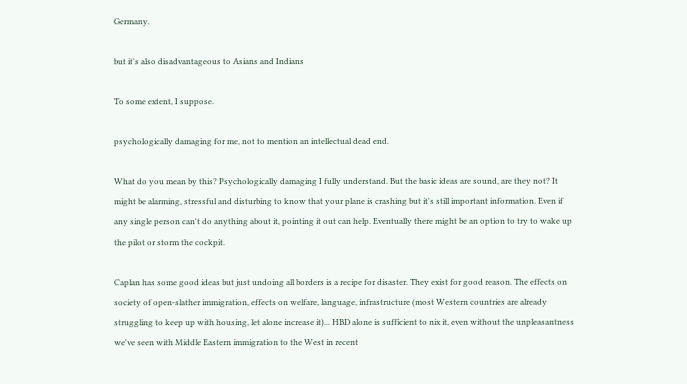Germany.

but it's also disadvantageous to Asians and Indians

To some extent, I suppose.

psychologically damaging for me, not to mention an intellectual dead end.

What do you mean by this? Psychologically damaging I fully understand. But the basic ideas are sound, are they not? It might be alarming, stressful and disturbing to know that your plane is crashing but it's still important information. Even if any single person can't do anything about it, pointing it out can help. Eventually there might be an option to try to wake up the pilot or storm the cockpit.

Caplan has some good ideas but just undoing all borders is a recipe for disaster. They exist for good reason. The effects on society of open-slather immigration, effects on welfare, language, infrastructure (most Western countries are already struggling to keep up with housing, let alone increase it)... HBD alone is sufficient to nix it, even without the unpleasantness we've seen with Middle Eastern immigration to the West in recent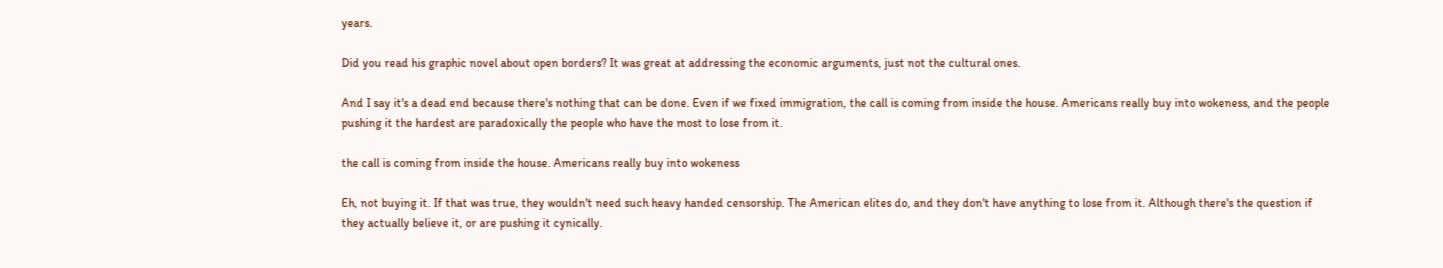years.

Did you read his graphic novel about open borders? It was great at addressing the economic arguments, just not the cultural ones.

And I say it's a dead end because there's nothing that can be done. Even if we fixed immigration, the call is coming from inside the house. Americans really buy into wokeness, and the people pushing it the hardest are paradoxically the people who have the most to lose from it.

the call is coming from inside the house. Americans really buy into wokeness

Eh, not buying it. If that was true, they wouldn't need such heavy handed censorship. The American elites do, and they don't have anything to lose from it. Although there's the question if they actually believe it, or are pushing it cynically.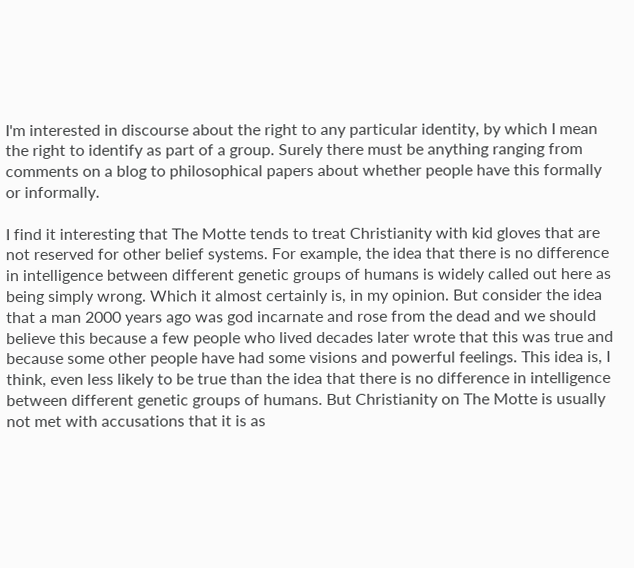I'm interested in discourse about the right to any particular identity, by which I mean the right to identify as part of a group. Surely there must be anything ranging from comments on a blog to philosophical papers about whether people have this formally or informally.

I find it interesting that The Motte tends to treat Christianity with kid gloves that are not reserved for other belief systems. For example, the idea that there is no difference in intelligence between different genetic groups of humans is widely called out here as being simply wrong. Which it almost certainly is, in my opinion. But consider the idea that a man 2000 years ago was god incarnate and rose from the dead and we should believe this because a few people who lived decades later wrote that this was true and because some other people have had some visions and powerful feelings. This idea is, I think, even less likely to be true than the idea that there is no difference in intelligence between different genetic groups of humans. But Christianity on The Motte is usually not met with accusations that it is as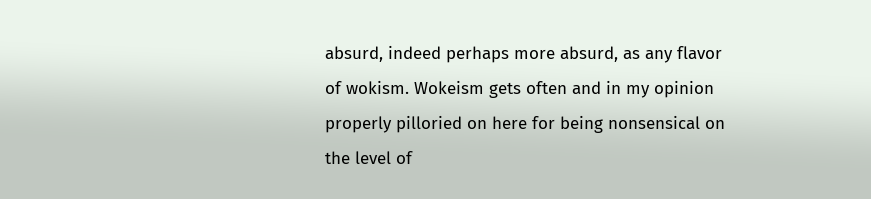absurd, indeed perhaps more absurd, as any flavor of wokism. Wokeism gets often and in my opinion properly pilloried on here for being nonsensical on the level of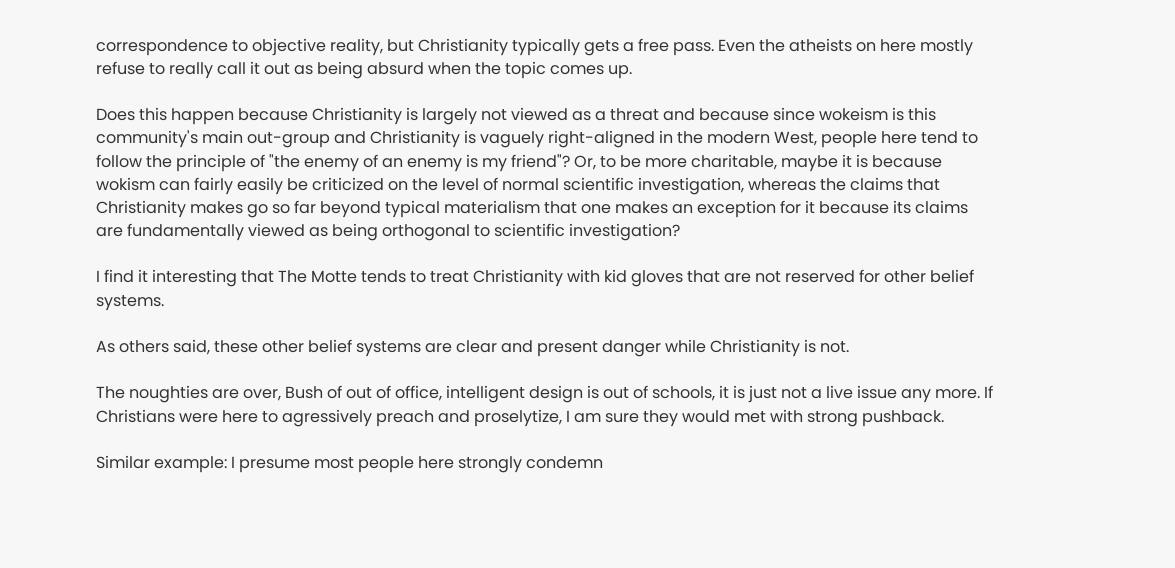correspondence to objective reality, but Christianity typically gets a free pass. Even the atheists on here mostly refuse to really call it out as being absurd when the topic comes up.

Does this happen because Christianity is largely not viewed as a threat and because since wokeism is this community's main out-group and Christianity is vaguely right-aligned in the modern West, people here tend to follow the principle of "the enemy of an enemy is my friend"? Or, to be more charitable, maybe it is because wokism can fairly easily be criticized on the level of normal scientific investigation, whereas the claims that Christianity makes go so far beyond typical materialism that one makes an exception for it because its claims are fundamentally viewed as being orthogonal to scientific investigation?

I find it interesting that The Motte tends to treat Christianity with kid gloves that are not reserved for other belief systems.

As others said, these other belief systems are clear and present danger while Christianity is not.

The noughties are over, Bush of out of office, intelligent design is out of schools, it is just not a live issue any more. If Christians were here to agressively preach and proselytize, I am sure they would met with strong pushback.

Similar example: I presume most people here strongly condemn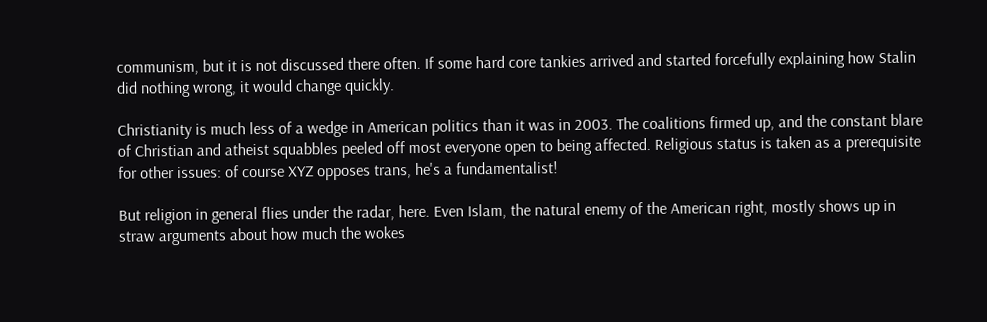communism, but it is not discussed there often. If some hard core tankies arrived and started forcefully explaining how Stalin did nothing wrong, it would change quickly.

Christianity is much less of a wedge in American politics than it was in 2003. The coalitions firmed up, and the constant blare of Christian and atheist squabbles peeled off most everyone open to being affected. Religious status is taken as a prerequisite for other issues: of course XYZ opposes trans, he's a fundamentalist!

But religion in general flies under the radar, here. Even Islam, the natural enemy of the American right, mostly shows up in straw arguments about how much the wokes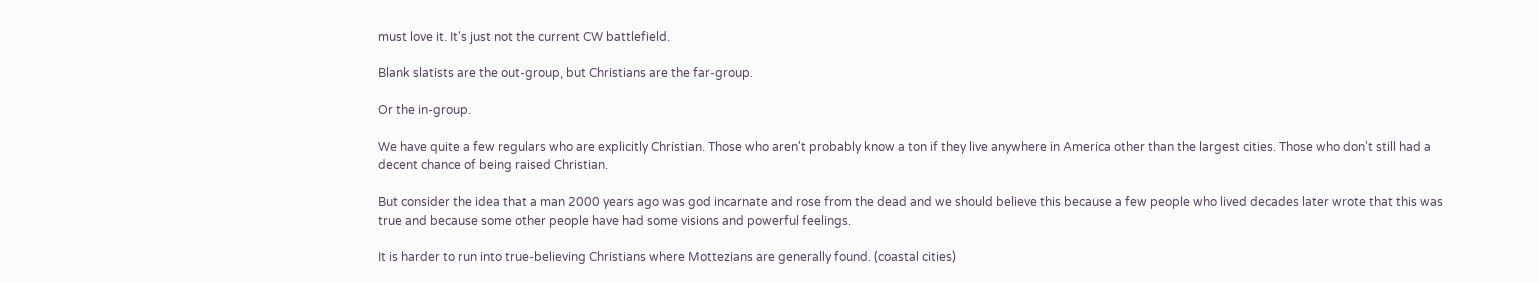must love it. It's just not the current CW battlefield.

Blank slatists are the out-group, but Christians are the far-group.

Or the in-group.

We have quite a few regulars who are explicitly Christian. Those who aren't probably know a ton if they live anywhere in America other than the largest cities. Those who don't still had a decent chance of being raised Christian.

But consider the idea that a man 2000 years ago was god incarnate and rose from the dead and we should believe this because a few people who lived decades later wrote that this was true and because some other people have had some visions and powerful feelings.

It is harder to run into true-believing Christians where Mottezians are generally found. (coastal cities)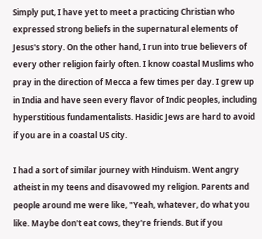Simply put, I have yet to meet a practicing Christian who expressed strong beliefs in the supernatural elements of Jesus's story. On the other hand, I run into true believers of every other religion fairly often. I know coastal Muslims who pray in the direction of Mecca a few times per day. I grew up in India and have seen every flavor of Indic peoples, including hyperstitious fundamentalists. Hasidic Jews are hard to avoid if you are in a coastal US city.

I had a sort of similar journey with Hinduism. Went angry atheist in my teens and disavowed my religion. Parents and people around me were like, "Yeah, whatever, do what you like. Maybe don't eat cows, they're friends. But if you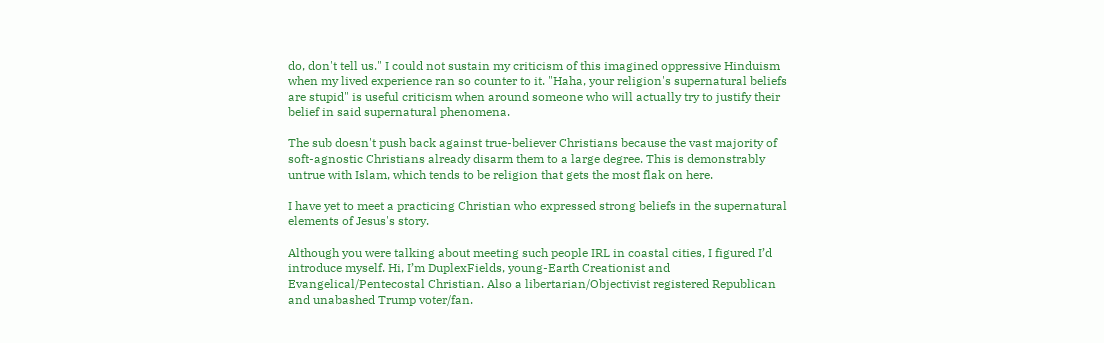do, don't tell us." I could not sustain my criticism of this imagined oppressive Hinduism when my lived experience ran so counter to it. "Haha, your religion's supernatural beliefs are stupid" is useful criticism when around someone who will actually try to justify their belief in said supernatural phenomena.

The sub doesn't push back against true-believer Christians because the vast majority of soft-agnostic Christians already disarm them to a large degree. This is demonstrably untrue with Islam, which tends to be religion that gets the most flak on here.

I have yet to meet a practicing Christian who expressed strong beliefs in the supernatural elements of Jesus's story.

Although you were talking about meeting such people IRL in coastal cities, I figured I’d introduce myself. Hi, I’m DuplexFields, young-Earth Creationist and Evangelical/Pentecostal Christian. Also a libertarian/Objectivist registered Republican and unabashed Trump voter/fan.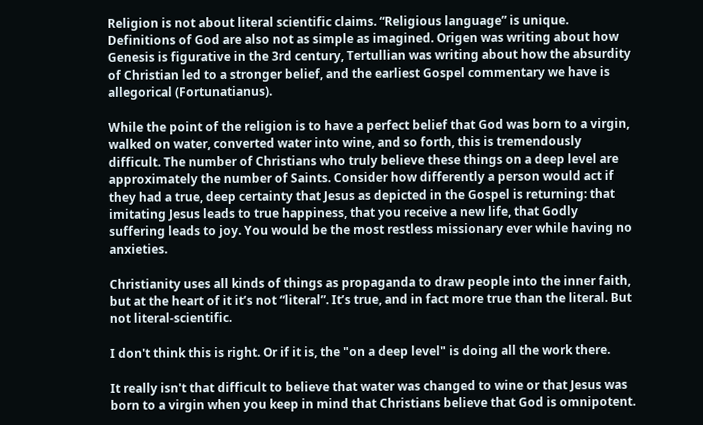Religion is not about literal scientific claims. “Religious language” is unique. Definitions of God are also not as simple as imagined. Origen was writing about how Genesis is figurative in the 3rd century, Tertullian was writing about how the absurdity of Christian led to a stronger belief, and the earliest Gospel commentary we have is allegorical (Fortunatianus).

While the point of the religion is to have a perfect belief that God was born to a virgin, walked on water, converted water into wine, and so forth, this is tremendously difficult. The number of Christians who truly believe these things on a deep level are approximately the number of Saints. Consider how differently a person would act if they had a true, deep certainty that Jesus as depicted in the Gospel is returning: that imitating Jesus leads to true happiness, that you receive a new life, that Godly suffering leads to joy. You would be the most restless missionary ever while having no anxieties.

Christianity uses all kinds of things as propaganda to draw people into the inner faith, but at the heart of it it’s not “literal”. It’s true, and in fact more true than the literal. But not literal-scientific.

I don't think this is right. Or if it is, the "on a deep level" is doing all the work there.

It really isn't that difficult to believe that water was changed to wine or that Jesus was born to a virgin when you keep in mind that Christians believe that God is omnipotent.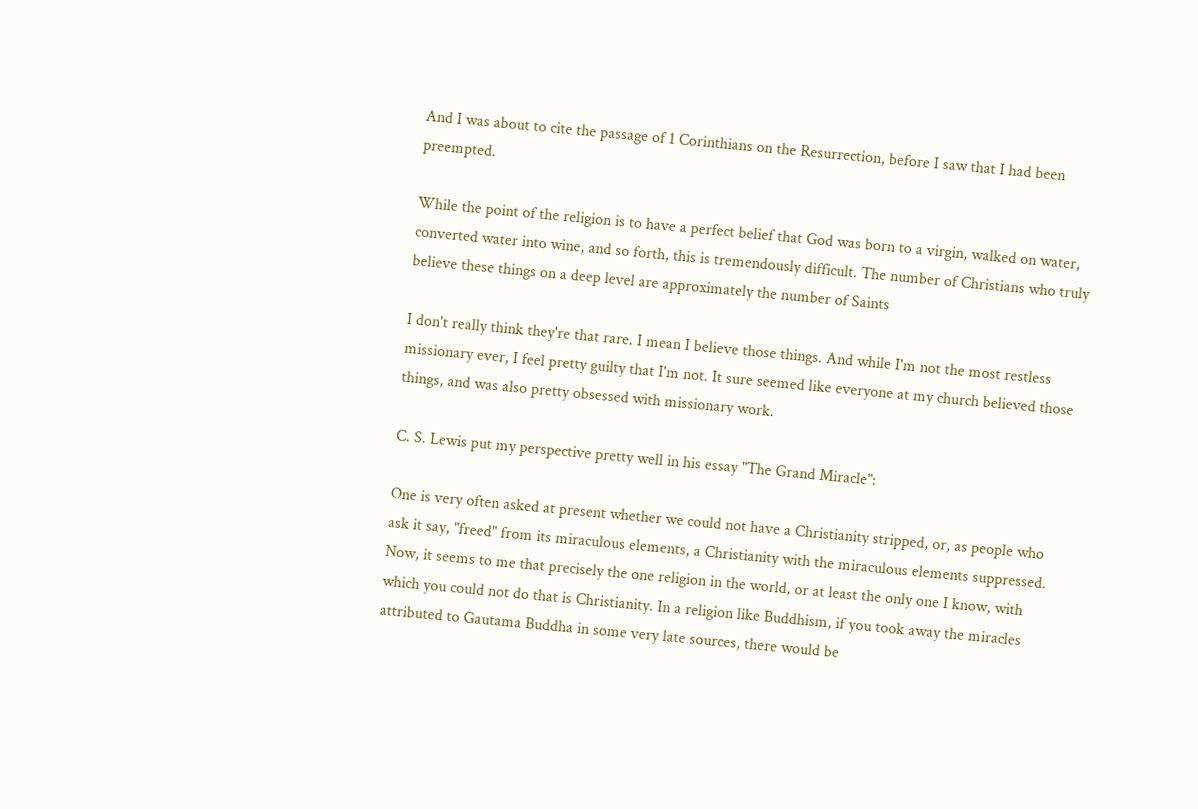And I was about to cite the passage of 1 Corinthians on the Resurrection, before I saw that I had been preempted.

While the point of the religion is to have a perfect belief that God was born to a virgin, walked on water, converted water into wine, and so forth, this is tremendously difficult. The number of Christians who truly believe these things on a deep level are approximately the number of Saints

I don't really think they're that rare. I mean I believe those things. And while I'm not the most restless missionary ever, I feel pretty guilty that I'm not. It sure seemed like everyone at my church believed those things, and was also pretty obsessed with missionary work.

C. S. Lewis put my perspective pretty well in his essay "The Grand Miracle":

One is very often asked at present whether we could not have a Christianity stripped, or, as people who ask it say, "freed" from its miraculous elements, a Christianity with the miraculous elements suppressed. Now, it seems to me that precisely the one religion in the world, or at least the only one I know, with which you could not do that is Christianity. In a religion like Buddhism, if you took away the miracles attributed to Gautama Buddha in some very late sources, there would be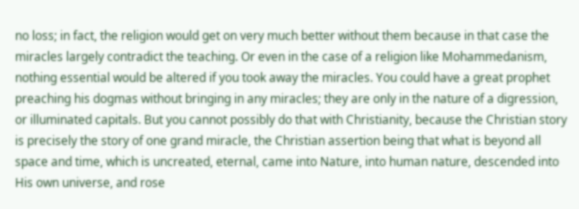no loss; in fact, the religion would get on very much better without them because in that case the miracles largely contradict the teaching. Or even in the case of a religion like Mohammedanism, nothing essential would be altered if you took away the miracles. You could have a great prophet preaching his dogmas without bringing in any miracles; they are only in the nature of a digression, or illuminated capitals. But you cannot possibly do that with Christianity, because the Christian story is precisely the story of one grand miracle, the Christian assertion being that what is beyond all space and time, which is uncreated, eternal, came into Nature, into human nature, descended into His own universe, and rose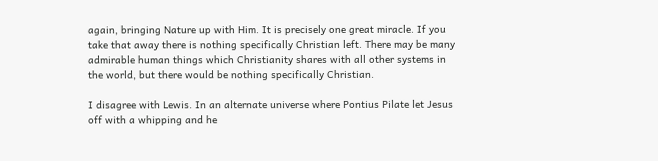again, bringing Nature up with Him. It is precisely one great miracle. If you take that away there is nothing specifically Christian left. There may be many admirable human things which Christianity shares with all other systems in the world, but there would be nothing specifically Christian.

I disagree with Lewis. In an alternate universe where Pontius Pilate let Jesus off with a whipping and he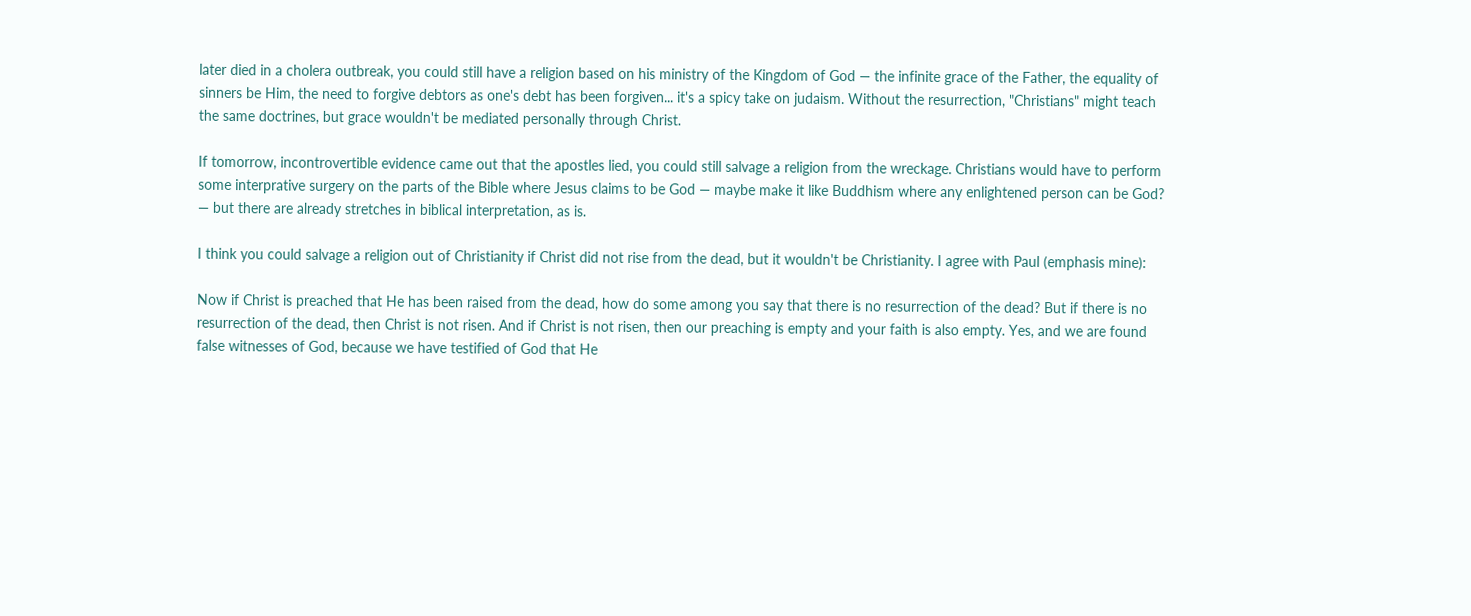later died in a cholera outbreak, you could still have a religion based on his ministry of the Kingdom of God — the infinite grace of the Father, the equality of sinners be Him, the need to forgive debtors as one's debt has been forgiven... it's a spicy take on judaism. Without the resurrection, "Christians" might teach the same doctrines, but grace wouldn't be mediated personally through Christ.

If tomorrow, incontrovertible evidence came out that the apostles lied, you could still salvage a religion from the wreckage. Christians would have to perform some interprative surgery on the parts of the Bible where Jesus claims to be God — maybe make it like Buddhism where any enlightened person can be God? — but there are already stretches in biblical interpretation, as is.

I think you could salvage a religion out of Christianity if Christ did not rise from the dead, but it wouldn't be Christianity. I agree with Paul (emphasis mine):

Now if Christ is preached that He has been raised from the dead, how do some among you say that there is no resurrection of the dead? But if there is no resurrection of the dead, then Christ is not risen. And if Christ is not risen, then our preaching is empty and your faith is also empty. Yes, and we are found false witnesses of God, because we have testified of God that He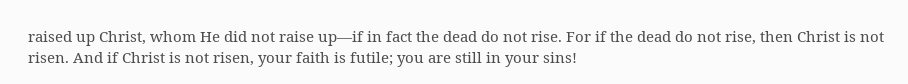raised up Christ, whom He did not raise up—if in fact the dead do not rise. For if the dead do not rise, then Christ is not risen. And if Christ is not risen, your faith is futile; you are still in your sins!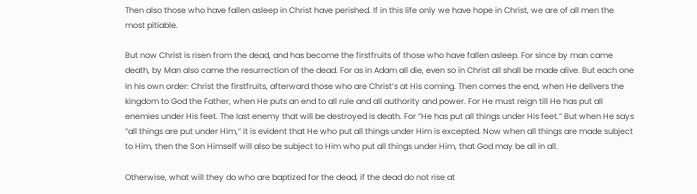Then also those who have fallen asleep in Christ have perished. If in this life only we have hope in Christ, we are of all men the most pitiable.

But now Christ is risen from the dead, and has become the firstfruits of those who have fallen asleep. For since by man came death, by Man also came the resurrection of the dead. For as in Adam all die, even so in Christ all shall be made alive. But each one in his own order: Christ the firstfruits, afterward those who are Christ’s at His coming. Then comes the end, when He delivers the kingdom to God the Father, when He puts an end to all rule and all authority and power. For He must reign till He has put all enemies under His feet. The last enemy that will be destroyed is death. For “He has put all things under His feet.” But when He says “all things are put under Him,” it is evident that He who put all things under Him is excepted. Now when all things are made subject to Him, then the Son Himself will also be subject to Him who put all things under Him, that God may be all in all.

Otherwise, what will they do who are baptized for the dead, if the dead do not rise at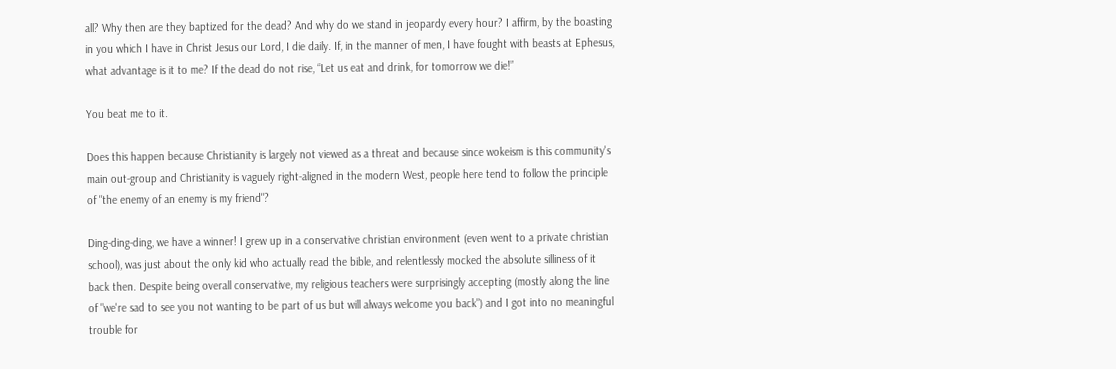all? Why then are they baptized for the dead? And why do we stand in jeopardy every hour? I affirm, by the boasting in you which I have in Christ Jesus our Lord, I die daily. If, in the manner of men, I have fought with beasts at Ephesus, what advantage is it to me? If the dead do not rise, “Let us eat and drink, for tomorrow we die!”

You beat me to it.

Does this happen because Christianity is largely not viewed as a threat and because since wokeism is this community's main out-group and Christianity is vaguely right-aligned in the modern West, people here tend to follow the principle of "the enemy of an enemy is my friend"?

Ding-ding-ding, we have a winner! I grew up in a conservative christian environment (even went to a private christian school), was just about the only kid who actually read the bible, and relentlessly mocked the absolute silliness of it back then. Despite being overall conservative, my religious teachers were surprisingly accepting (mostly along the line of "we're sad to see you not wanting to be part of us but will always welcome you back") and I got into no meaningful trouble for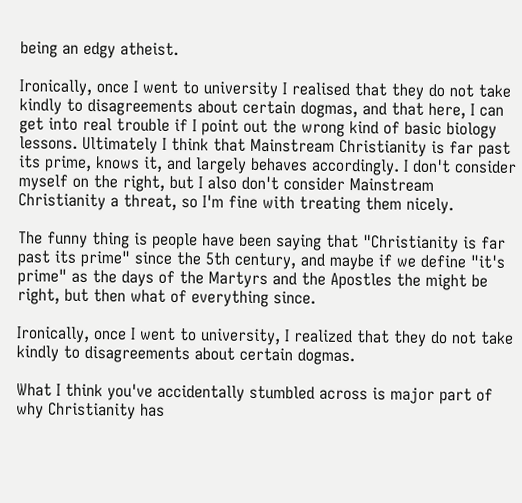being an edgy atheist.

Ironically, once I went to university I realised that they do not take kindly to disagreements about certain dogmas, and that here, I can get into real trouble if I point out the wrong kind of basic biology lessons. Ultimately I think that Mainstream Christianity is far past its prime, knows it, and largely behaves accordingly. I don't consider myself on the right, but I also don't consider Mainstream Christianity a threat, so I'm fine with treating them nicely.

The funny thing is people have been saying that "Christianity is far past its prime" since the 5th century, and maybe if we define "it's prime" as the days of the Martyrs and the Apostles the might be right, but then what of everything since.

Ironically, once I went to university, I realized that they do not take kindly to disagreements about certain dogmas.

What I think you've accidentally stumbled across is major part of why Christianity has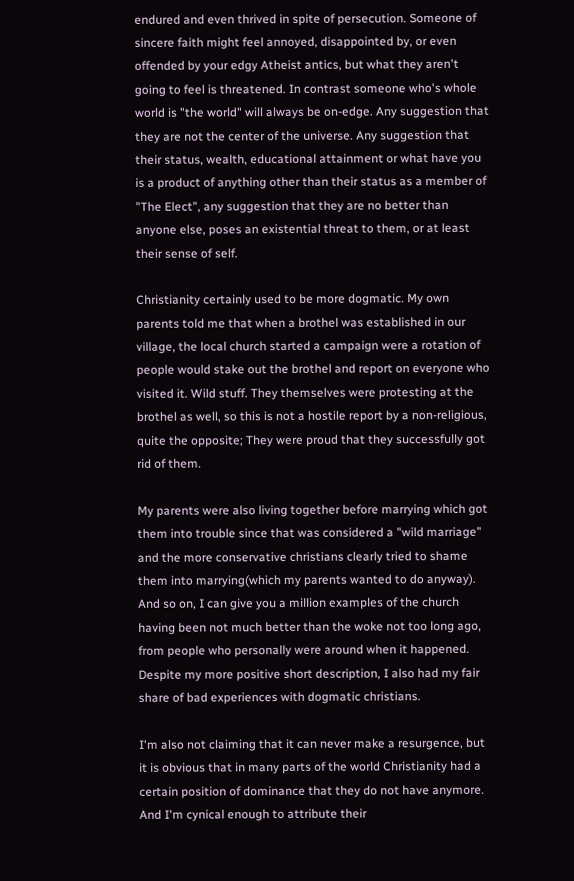endured and even thrived in spite of persecution. Someone of sincere faith might feel annoyed, disappointed by, or even offended by your edgy Atheist antics, but what they aren't going to feel is threatened. In contrast someone who's whole world is "the world" will always be on-edge. Any suggestion that they are not the center of the universe. Any suggestion that their status, wealth, educational attainment or what have you is a product of anything other than their status as a member of "The Elect", any suggestion that they are no better than anyone else, poses an existential threat to them, or at least their sense of self.

Christianity certainly used to be more dogmatic. My own parents told me that when a brothel was established in our village, the local church started a campaign were a rotation of people would stake out the brothel and report on everyone who visited it. Wild stuff. They themselves were protesting at the brothel as well, so this is not a hostile report by a non-religious, quite the opposite; They were proud that they successfully got rid of them.

My parents were also living together before marrying which got them into trouble since that was considered a "wild marriage" and the more conservative christians clearly tried to shame them into marrying(which my parents wanted to do anyway). And so on, I can give you a million examples of the church having been not much better than the woke not too long ago, from people who personally were around when it happened. Despite my more positive short description, I also had my fair share of bad experiences with dogmatic christians.

I'm also not claiming that it can never make a resurgence, but it is obvious that in many parts of the world Christianity had a certain position of dominance that they do not have anymore. And I'm cynical enough to attribute their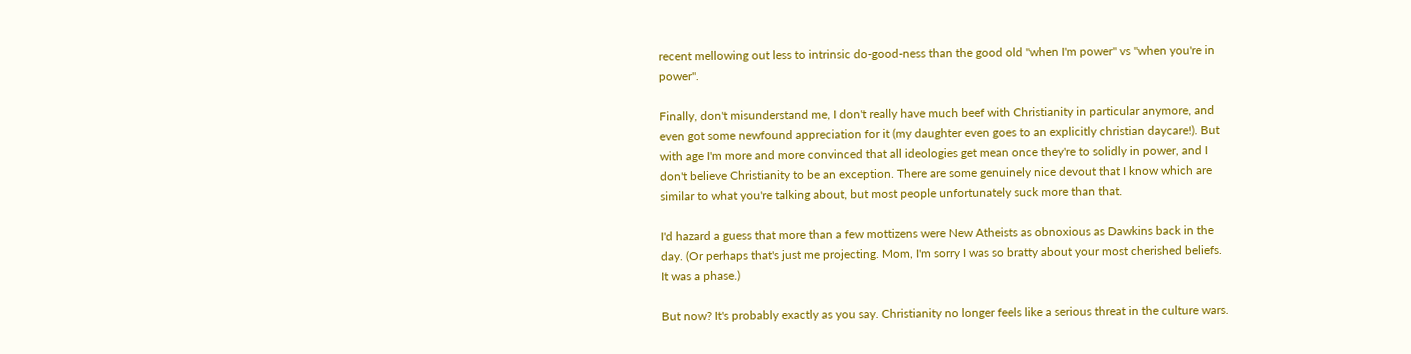recent mellowing out less to intrinsic do-good-ness than the good old "when I'm power" vs "when you're in power".

Finally, don't misunderstand me, I don't really have much beef with Christianity in particular anymore, and even got some newfound appreciation for it (my daughter even goes to an explicitly christian daycare!). But with age I'm more and more convinced that all ideologies get mean once they're to solidly in power, and I don't believe Christianity to be an exception. There are some genuinely nice devout that I know which are similar to what you're talking about, but most people unfortunately suck more than that.

I'd hazard a guess that more than a few mottizens were New Atheists as obnoxious as Dawkins back in the day. (Or perhaps that's just me projecting. Mom, I'm sorry I was so bratty about your most cherished beliefs. It was a phase.)

But now? It's probably exactly as you say. Christianity no longer feels like a serious threat in the culture wars.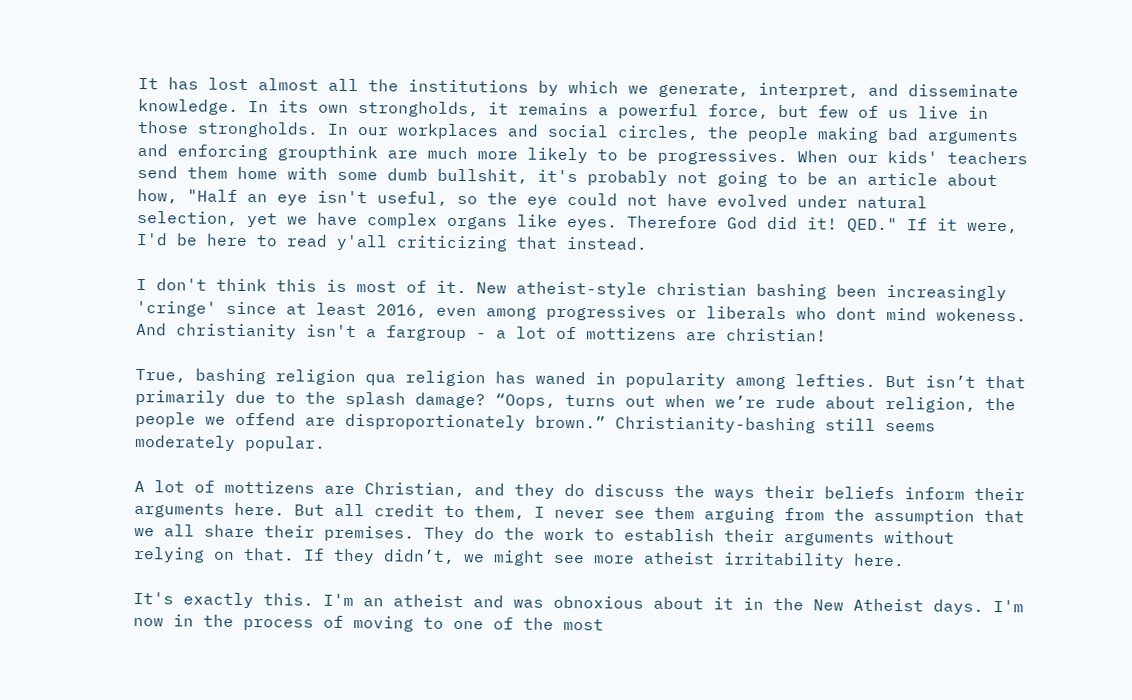It has lost almost all the institutions by which we generate, interpret, and disseminate knowledge. In its own strongholds, it remains a powerful force, but few of us live in those strongholds. In our workplaces and social circles, the people making bad arguments and enforcing groupthink are much more likely to be progressives. When our kids' teachers send them home with some dumb bullshit, it's probably not going to be an article about how, "Half an eye isn't useful, so the eye could not have evolved under natural selection, yet we have complex organs like eyes. Therefore God did it! QED." If it were, I'd be here to read y'all criticizing that instead.

I don't think this is most of it. New atheist-style christian bashing been increasingly 'cringe' since at least 2016, even among progressives or liberals who dont mind wokeness. And christianity isn't a fargroup - a lot of mottizens are christian!

True, bashing religion qua religion has waned in popularity among lefties. But isn’t that primarily due to the splash damage? “Oops, turns out when we’re rude about religion, the people we offend are disproportionately brown.” Christianity-bashing still seems moderately popular.

A lot of mottizens are Christian, and they do discuss the ways their beliefs inform their arguments here. But all credit to them, I never see them arguing from the assumption that we all share their premises. They do the work to establish their arguments without relying on that. If they didn’t, we might see more atheist irritability here.

It's exactly this. I'm an atheist and was obnoxious about it in the New Atheist days. I'm now in the process of moving to one of the most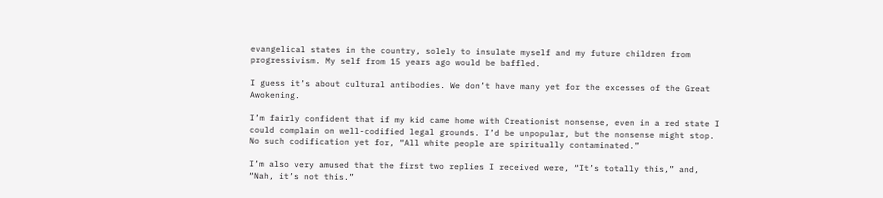evangelical states in the country, solely to insulate myself and my future children from progressivism. My self from 15 years ago would be baffled.

I guess it’s about cultural antibodies. We don’t have many yet for the excesses of the Great Awokening.

I’m fairly confident that if my kid came home with Creationist nonsense, even in a red state I could complain on well-codified legal grounds. I’d be unpopular, but the nonsense might stop. No such codification yet for, “All white people are spiritually contaminated.”

I’m also very amused that the first two replies I received were, “It’s totally this,” and, “Nah, it’s not this.”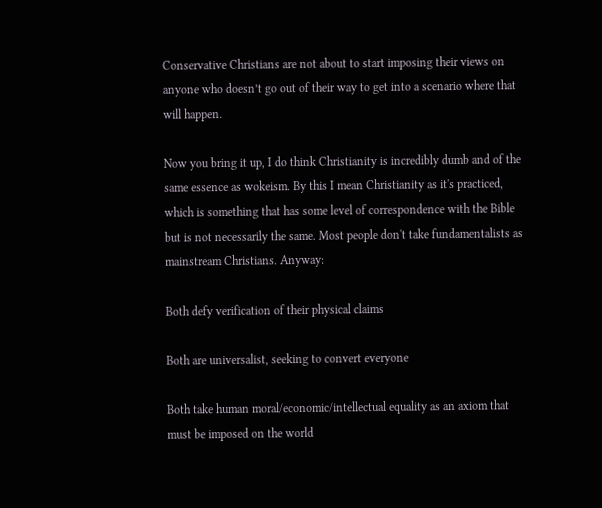Conservative Christians are not about to start imposing their views on anyone who doesn’t go out of their way to get into a scenario where that will happen.

Now you bring it up, I do think Christianity is incredibly dumb and of the same essence as wokeism. By this I mean Christianity as it's practiced, which is something that has some level of correspondence with the Bible but is not necessarily the same. Most people don't take fundamentalists as mainstream Christians. Anyway:

Both defy verification of their physical claims

Both are universalist, seeking to convert everyone

Both take human moral/economic/intellectual equality as an axiom that must be imposed on the world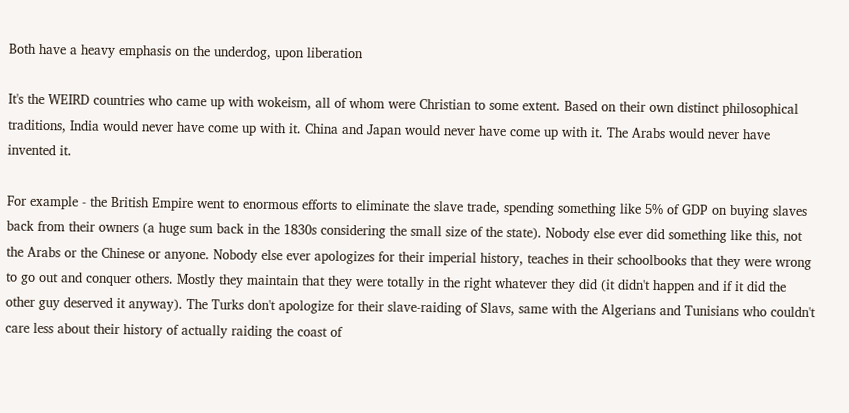Both have a heavy emphasis on the underdog, upon liberation

It's the WEIRD countries who came up with wokeism, all of whom were Christian to some extent. Based on their own distinct philosophical traditions, India would never have come up with it. China and Japan would never have come up with it. The Arabs would never have invented it.

For example - the British Empire went to enormous efforts to eliminate the slave trade, spending something like 5% of GDP on buying slaves back from their owners (a huge sum back in the 1830s considering the small size of the state). Nobody else ever did something like this, not the Arabs or the Chinese or anyone. Nobody else ever apologizes for their imperial history, teaches in their schoolbooks that they were wrong to go out and conquer others. Mostly they maintain that they were totally in the right whatever they did (it didn't happen and if it did the other guy deserved it anyway). The Turks don't apologize for their slave-raiding of Slavs, same with the Algerians and Tunisians who couldn't care less about their history of actually raiding the coast of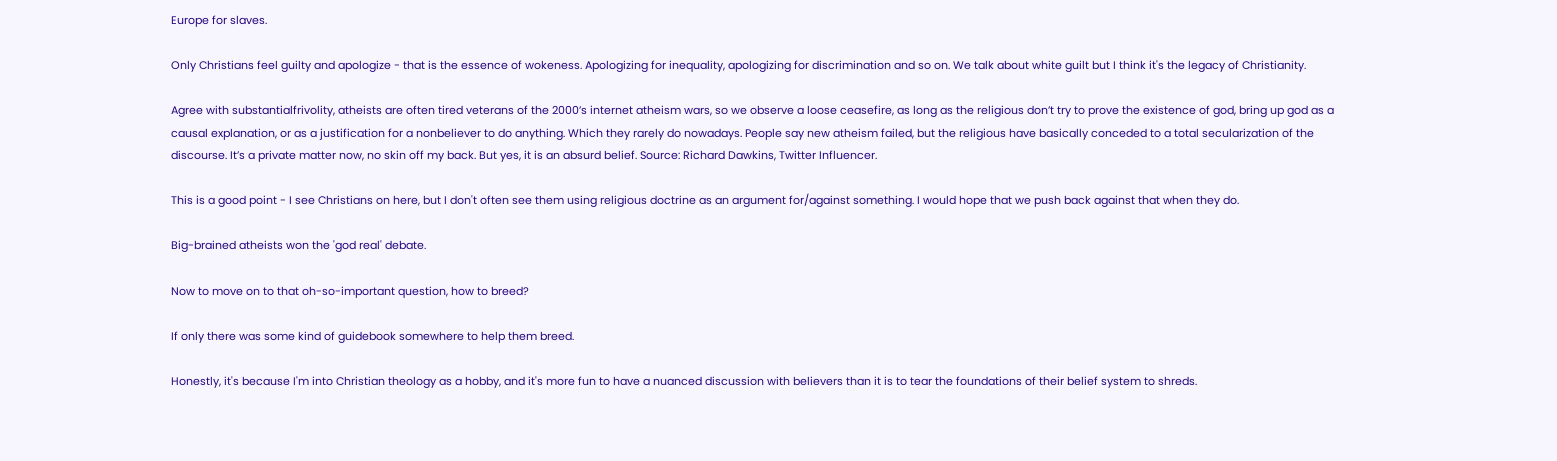Europe for slaves.

Only Christians feel guilty and apologize - that is the essence of wokeness. Apologizing for inequality, apologizing for discrimination and so on. We talk about white guilt but I think it's the legacy of Christianity.

Agree with substantialfrivolity, atheists are often tired veterans of the 2000’s internet atheism wars, so we observe a loose ceasefire, as long as the religious don’t try to prove the existence of god, bring up god as a causal explanation, or as a justification for a nonbeliever to do anything. Which they rarely do nowadays. People say new atheism failed, but the religious have basically conceded to a total secularization of the discourse. It’s a private matter now, no skin off my back. But yes, it is an absurd belief. Source: Richard Dawkins, Twitter Influencer.

This is a good point - I see Christians on here, but I don't often see them using religious doctrine as an argument for/against something. I would hope that we push back against that when they do.

Big-brained atheists won the 'god real' debate.

Now to move on to that oh-so-important question, how to breed?

If only there was some kind of guidebook somewhere to help them breed.

Honestly, it's because I'm into Christian theology as a hobby, and it's more fun to have a nuanced discussion with believers than it is to tear the foundations of their belief system to shreds.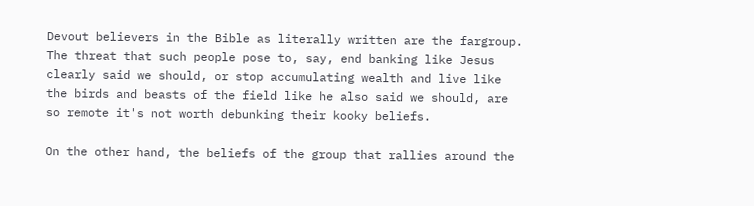Devout believers in the Bible as literally written are the fargroup. The threat that such people pose to, say, end banking like Jesus clearly said we should, or stop accumulating wealth and live like the birds and beasts of the field like he also said we should, are so remote it's not worth debunking their kooky beliefs.

On the other hand, the beliefs of the group that rallies around the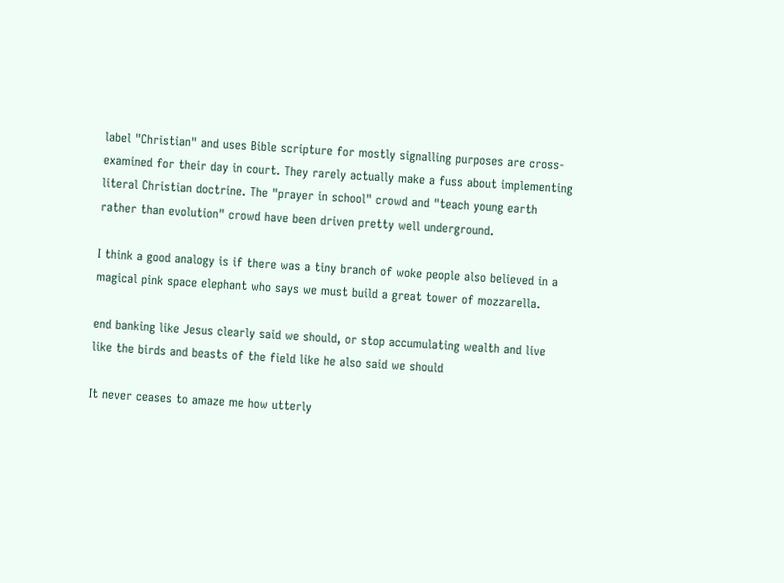label "Christian" and uses Bible scripture for mostly signalling purposes are cross-examined for their day in court. They rarely actually make a fuss about implementing literal Christian doctrine. The "prayer in school" crowd and "teach young earth rather than evolution" crowd have been driven pretty well underground.

I think a good analogy is if there was a tiny branch of woke people also believed in a magical pink space elephant who says we must build a great tower of mozzarella.

end banking like Jesus clearly said we should, or stop accumulating wealth and live like the birds and beasts of the field like he also said we should

It never ceases to amaze me how utterly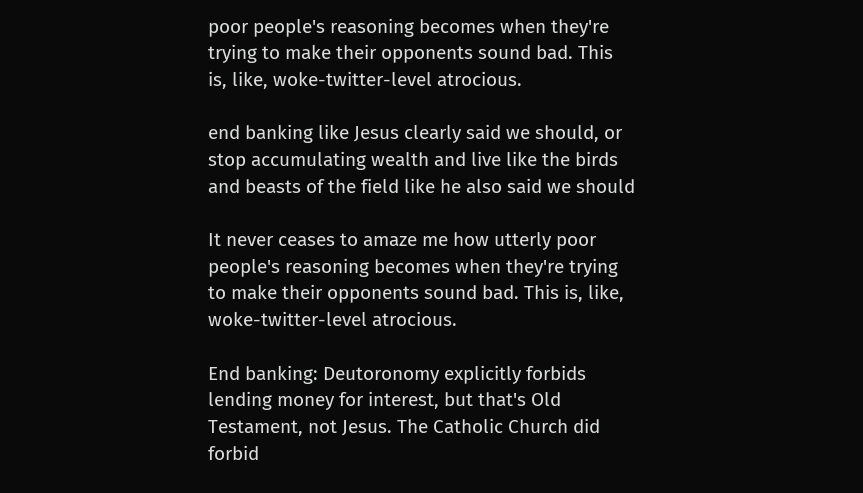poor people's reasoning becomes when they're trying to make their opponents sound bad. This is, like, woke-twitter-level atrocious.

end banking like Jesus clearly said we should, or stop accumulating wealth and live like the birds and beasts of the field like he also said we should

It never ceases to amaze me how utterly poor people's reasoning becomes when they're trying to make their opponents sound bad. This is, like, woke-twitter-level atrocious.

End banking: Deutoronomy explicitly forbids lending money for interest, but that's Old Testament, not Jesus. The Catholic Church did forbid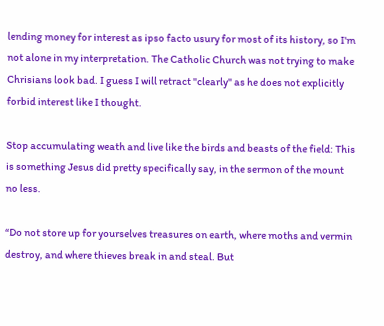lending money for interest as ipso facto usury for most of its history, so I'm not alone in my interpretation. The Catholic Church was not trying to make Chrisians look bad. I guess I will retract "clearly" as he does not explicitly forbid interest like I thought.

Stop accumulating weath and live like the birds and beasts of the field: This is something Jesus did pretty specifically say, in the sermon of the mount no less.

“Do not store up for yourselves treasures on earth, where moths and vermin destroy, and where thieves break in and steal. But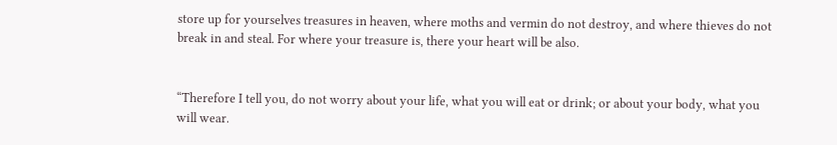store up for yourselves treasures in heaven, where moths and vermin do not destroy, and where thieves do not break in and steal. For where your treasure is, there your heart will be also.


“Therefore I tell you, do not worry about your life, what you will eat or drink; or about your body, what you will wear.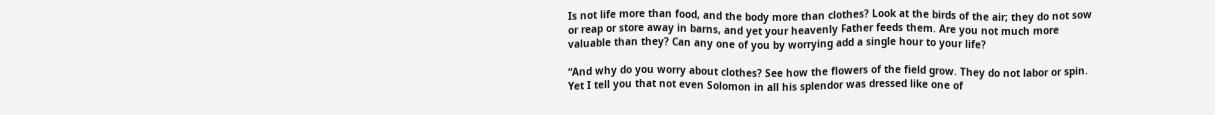Is not life more than food, and the body more than clothes? Look at the birds of the air; they do not sow or reap or store away in barns, and yet your heavenly Father feeds them. Are you not much more valuable than they? Can any one of you by worrying add a single hour to your life?

“And why do you worry about clothes? See how the flowers of the field grow. They do not labor or spin. Yet I tell you that not even Solomon in all his splendor was dressed like one of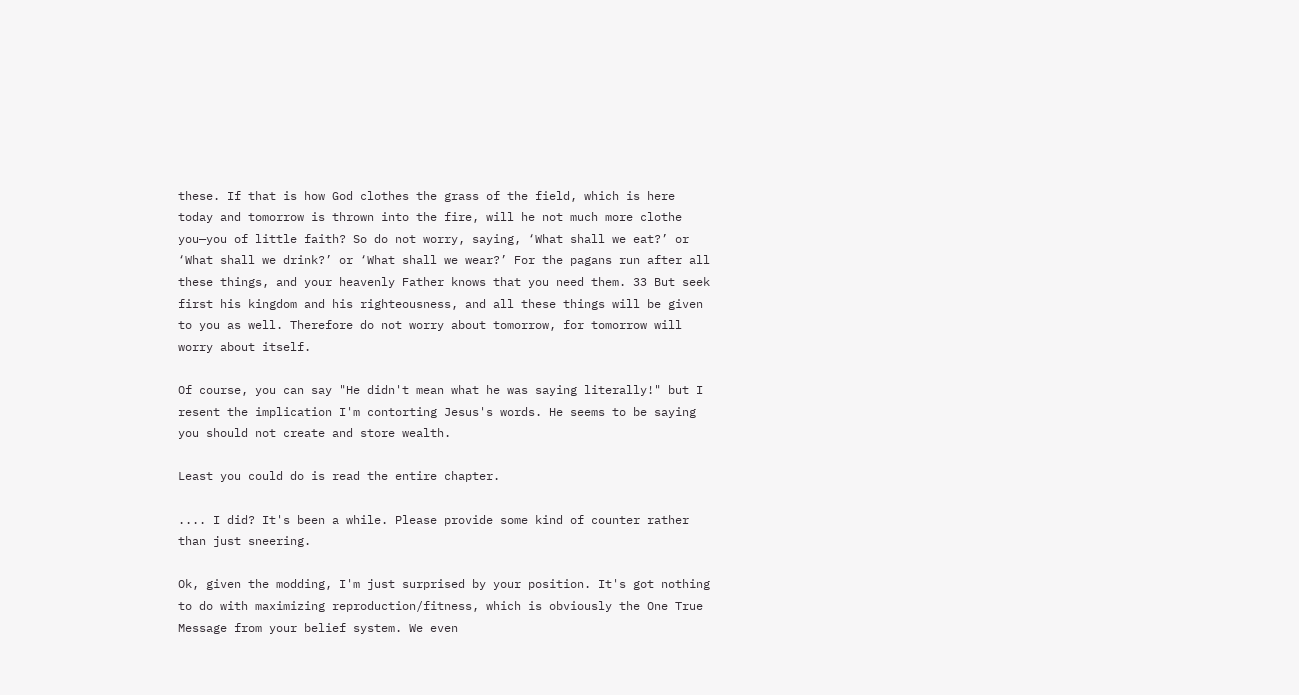these. If that is how God clothes the grass of the field, which is here today and tomorrow is thrown into the fire, will he not much more clothe you—you of little faith? So do not worry, saying, ‘What shall we eat?’ or ‘What shall we drink?’ or ‘What shall we wear?’ For the pagans run after all these things, and your heavenly Father knows that you need them. 33 But seek first his kingdom and his righteousness, and all these things will be given to you as well. Therefore do not worry about tomorrow, for tomorrow will worry about itself.

Of course, you can say "He didn't mean what he was saying literally!" but I resent the implication I'm contorting Jesus's words. He seems to be saying you should not create and store wealth.

Least you could do is read the entire chapter.

.... I did? It's been a while. Please provide some kind of counter rather than just sneering.

Ok, given the modding, I'm just surprised by your position. It's got nothing to do with maximizing reproduction/fitness, which is obviously the One True Message from your belief system. We even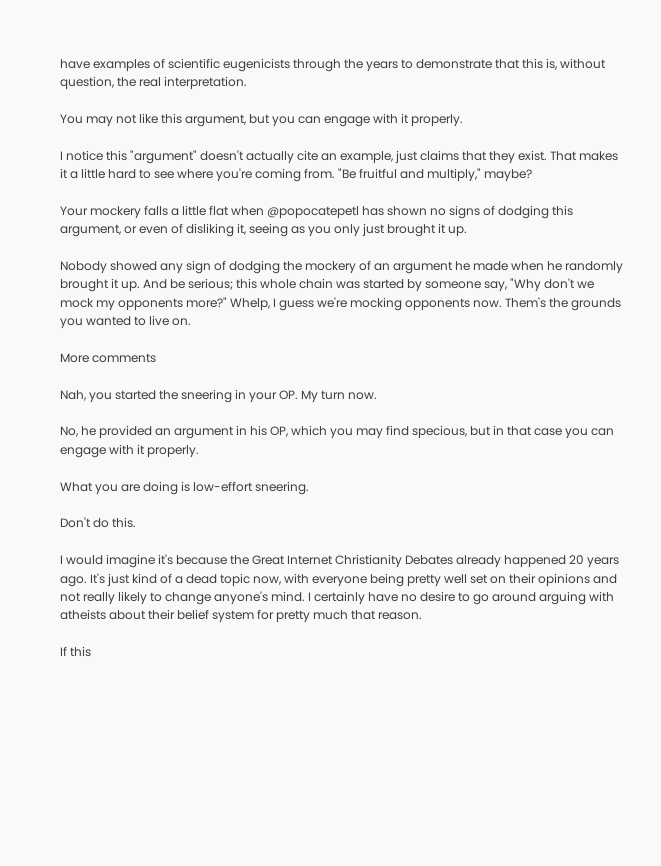have examples of scientific eugenicists through the years to demonstrate that this is, without question, the real interpretation.

You may not like this argument, but you can engage with it properly.

I notice this "argument" doesn't actually cite an example, just claims that they exist. That makes it a little hard to see where you're coming from. "Be fruitful and multiply," maybe?

Your mockery falls a little flat when @popocatepetl has shown no signs of dodging this argument, or even of disliking it, seeing as you only just brought it up.

Nobody showed any sign of dodging the mockery of an argument he made when he randomly brought it up. And be serious; this whole chain was started by someone say, "Why don't we mock my opponents more?" Whelp, I guess we're mocking opponents now. Them's the grounds you wanted to live on.

More comments

Nah, you started the sneering in your OP. My turn now.

No, he provided an argument in his OP, which you may find specious, but in that case you can engage with it properly.

What you are doing is low-effort sneering.

Don't do this.

I would imagine it's because the Great Internet Christianity Debates already happened 20 years ago. It's just kind of a dead topic now, with everyone being pretty well set on their opinions and not really likely to change anyone's mind. I certainly have no desire to go around arguing with atheists about their belief system for pretty much that reason.

If this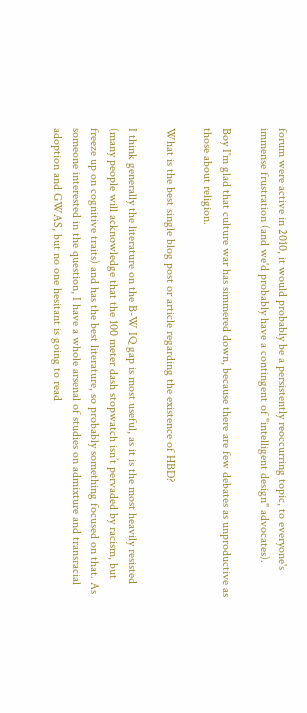forum were active in 2010, it would probably be a persistently reoccurring topic, to everyone's immense frustration (and we'd probably have a contingent of "intelligent design" advocates).

Boy I'm glad that culture war has simmered down, because there are few debates as unproductive as those about religion.

What is the best single blog post or article regarding the existence of HBD?

I think generally the literature on the B-W IQ gap is most useful, as it is the most heavily resisted (many people will acknowledge that the 100 meter dash stopwatch isn’t pervaded by racism, but freeze up on cognitive traits) and has the best literature, so probably something focused on that. As someone interested in the question, I have a whole arsenal of studies on admixture and transracial adoption and GWAS, but no one hesitant is going to read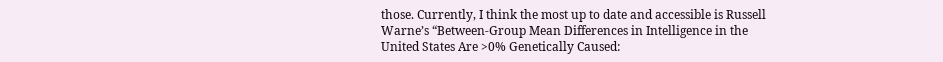those. Currently, I think the most up to date and accessible is Russell Warne’s “Between-Group Mean Differences in Intelligence in the United States Are >0% Genetically Caused: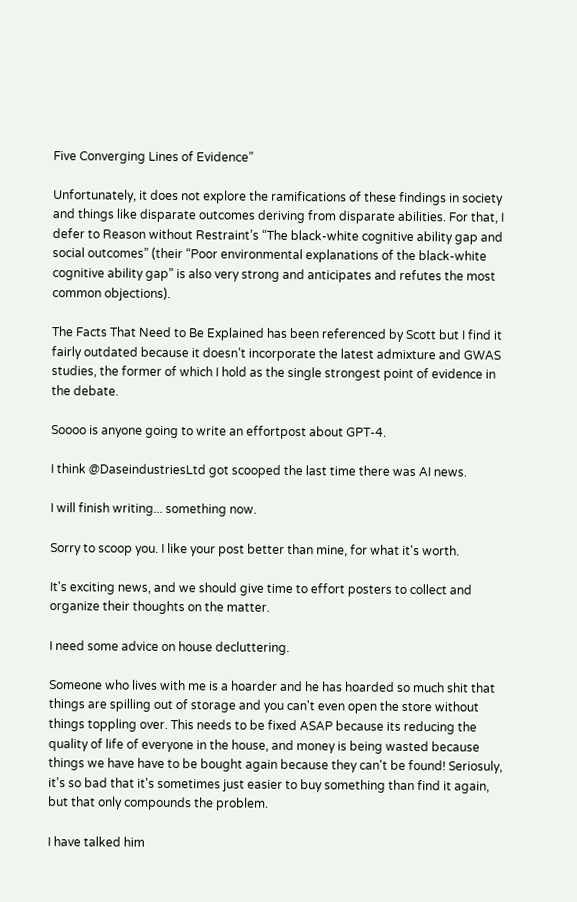Five Converging Lines of Evidence”

Unfortunately, it does not explore the ramifications of these findings in society and things like disparate outcomes deriving from disparate abilities. For that, I defer to Reason without Restraint’s “The black-white cognitive ability gap and social outcomes” (their “Poor environmental explanations of the black-white cognitive ability gap” is also very strong and anticipates and refutes the most common objections).

The Facts That Need to Be Explained has been referenced by Scott but I find it fairly outdated because it doesn’t incorporate the latest admixture and GWAS studies, the former of which I hold as the single strongest point of evidence in the debate.

Soooo is anyone going to write an effortpost about GPT-4.

I think @DaseindustriesLtd got scooped the last time there was AI news.

I will finish writing... something now.

Sorry to scoop you. I like your post better than mine, for what it's worth.

It's exciting news, and we should give time to effort posters to collect and organize their thoughts on the matter.

I need some advice on house decluttering.

Someone who lives with me is a hoarder and he has hoarded so much shit that things are spilling out of storage and you can't even open the store without things toppling over. This needs to be fixed ASAP because its reducing the quality of life of everyone in the house, and money is being wasted because things we have have to be bought again because they can't be found! Seriosuly, it's so bad that it's sometimes just easier to buy something than find it again, but that only compounds the problem.

I have talked him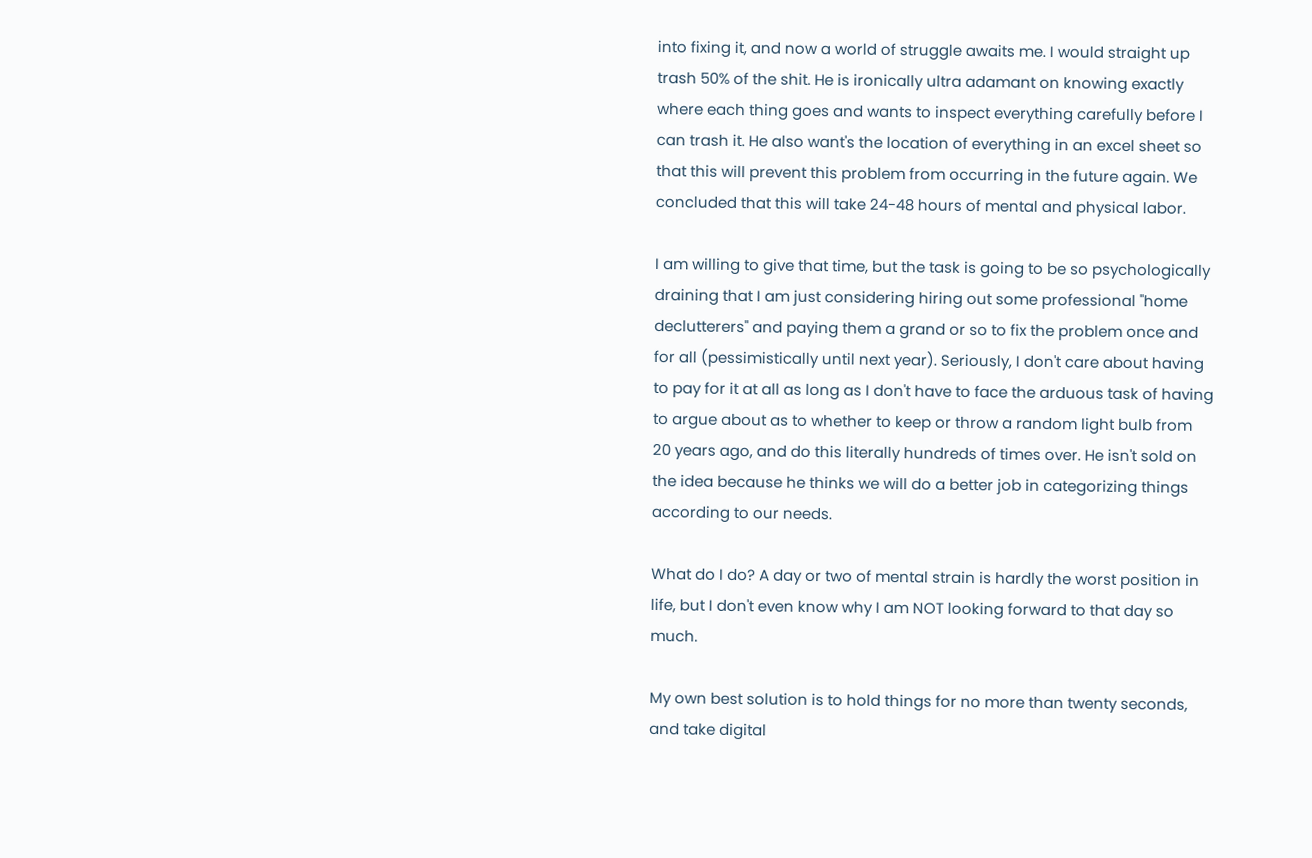into fixing it, and now a world of struggle awaits me. I would straight up trash 50% of the shit. He is ironically ultra adamant on knowing exactly where each thing goes and wants to inspect everything carefully before I can trash it. He also want's the location of everything in an excel sheet so that this will prevent this problem from occurring in the future again. We concluded that this will take 24-48 hours of mental and physical labor.

I am willing to give that time, but the task is going to be so psychologically draining that I am just considering hiring out some professional "home declutterers" and paying them a grand or so to fix the problem once and for all (pessimistically until next year). Seriously, I don't care about having to pay for it at all as long as I don't have to face the arduous task of having to argue about as to whether to keep or throw a random light bulb from 20 years ago, and do this literally hundreds of times over. He isn't sold on the idea because he thinks we will do a better job in categorizing things according to our needs.

What do I do? A day or two of mental strain is hardly the worst position in life, but I don't even know why I am NOT looking forward to that day so much.

My own best solution is to hold things for no more than twenty seconds, and take digital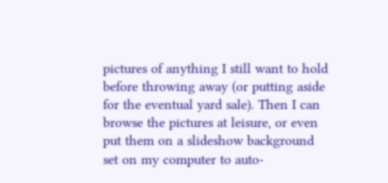pictures of anything I still want to hold before throwing away (or putting aside for the eventual yard sale). Then I can browse the pictures at leisure, or even put them on a slideshow background set on my computer to auto-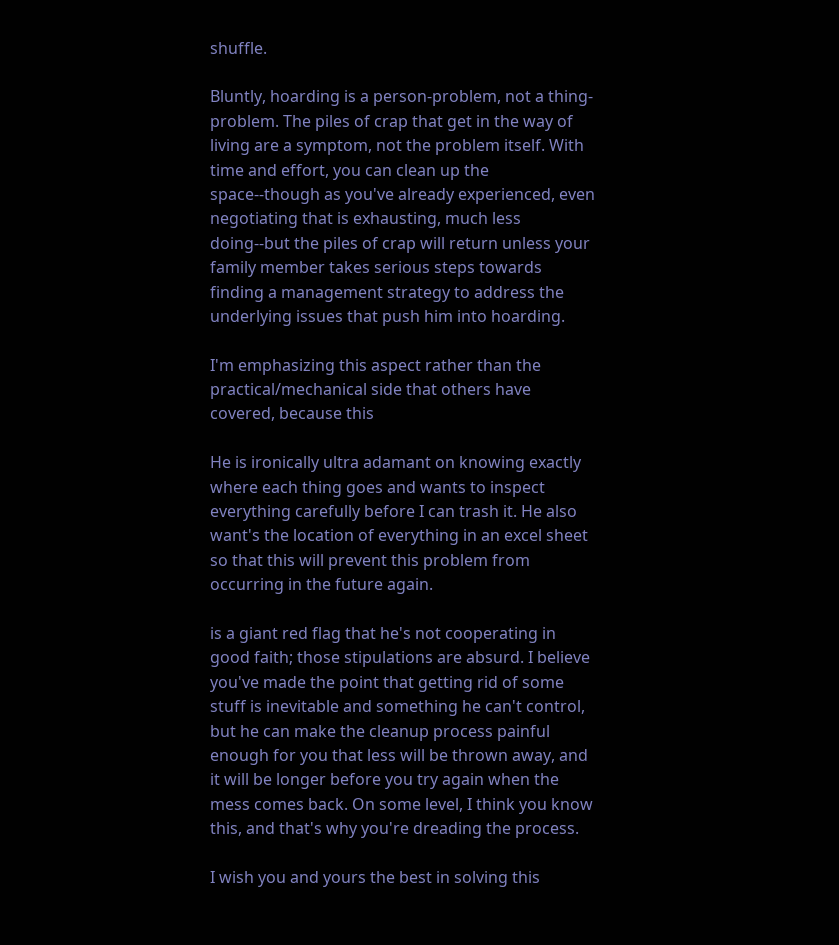shuffle.

Bluntly, hoarding is a person-problem, not a thing-problem. The piles of crap that get in the way of living are a symptom, not the problem itself. With time and effort, you can clean up the space--though as you've already experienced, even negotiating that is exhausting, much less doing--but the piles of crap will return unless your family member takes serious steps towards finding a management strategy to address the underlying issues that push him into hoarding.

I'm emphasizing this aspect rather than the practical/mechanical side that others have covered, because this

He is ironically ultra adamant on knowing exactly where each thing goes and wants to inspect everything carefully before I can trash it. He also want's the location of everything in an excel sheet so that this will prevent this problem from occurring in the future again.

is a giant red flag that he's not cooperating in good faith; those stipulations are absurd. I believe you've made the point that getting rid of some stuff is inevitable and something he can't control, but he can make the cleanup process painful enough for you that less will be thrown away, and it will be longer before you try again when the mess comes back. On some level, I think you know this, and that's why you're dreading the process.

I wish you and yours the best in solving this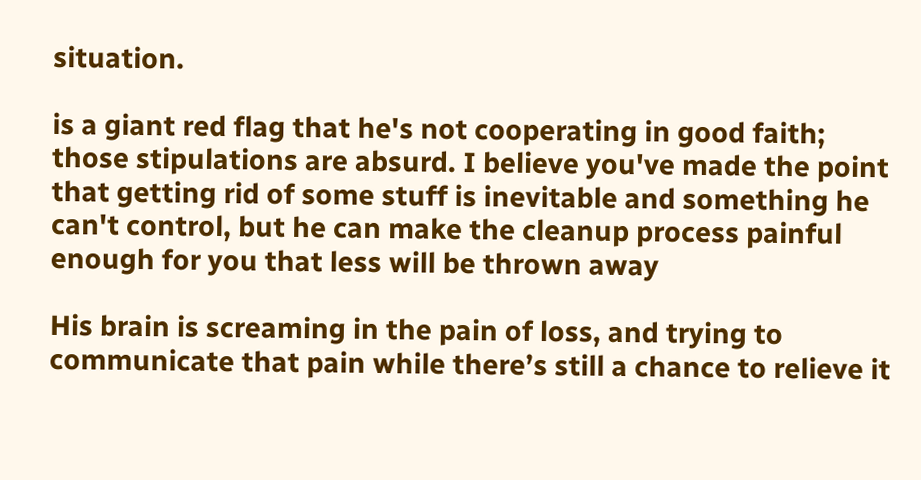situation.

is a giant red flag that he's not cooperating in good faith; those stipulations are absurd. I believe you've made the point that getting rid of some stuff is inevitable and something he can't control, but he can make the cleanup process painful enough for you that less will be thrown away

His brain is screaming in the pain of loss, and trying to communicate that pain while there’s still a chance to relieve it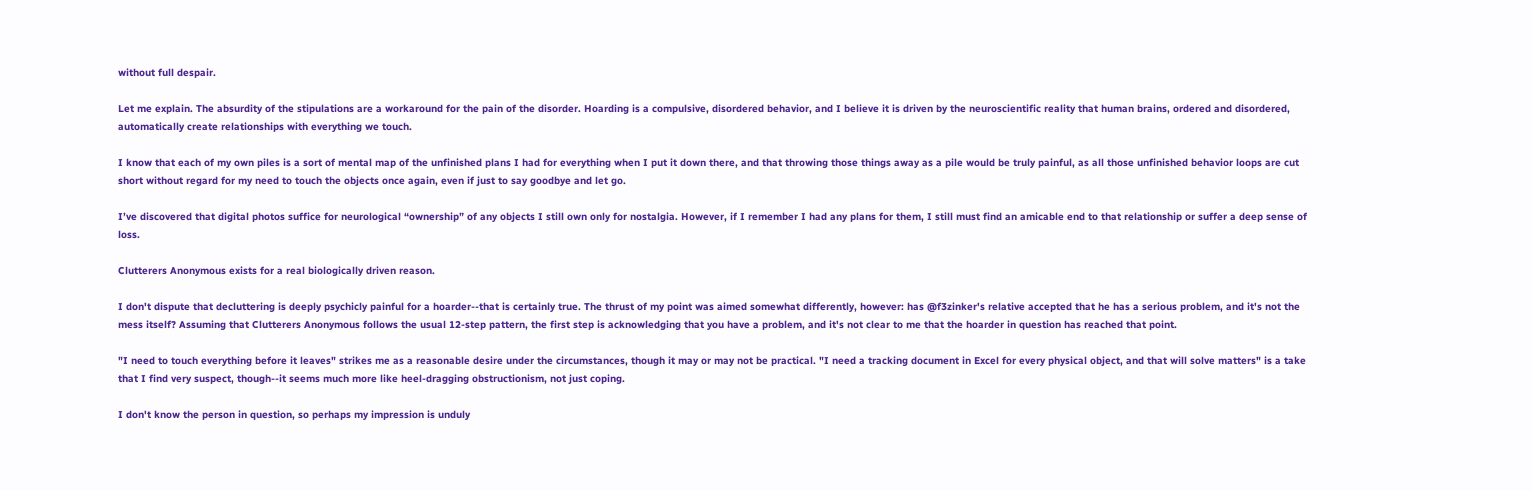without full despair.

Let me explain. The absurdity of the stipulations are a workaround for the pain of the disorder. Hoarding is a compulsive, disordered behavior, and I believe it is driven by the neuroscientific reality that human brains, ordered and disordered, automatically create relationships with everything we touch.

I know that each of my own piles is a sort of mental map of the unfinished plans I had for everything when I put it down there, and that throwing those things away as a pile would be truly painful, as all those unfinished behavior loops are cut short without regard for my need to touch the objects once again, even if just to say goodbye and let go.

I’ve discovered that digital photos suffice for neurological “ownership” of any objects I still own only for nostalgia. However, if I remember I had any plans for them, I still must find an amicable end to that relationship or suffer a deep sense of loss.

Clutterers Anonymous exists for a real biologically driven reason.

I don't dispute that decluttering is deeply psychicly painful for a hoarder--that is certainly true. The thrust of my point was aimed somewhat differently, however: has @f3zinker's relative accepted that he has a serious problem, and it's not the mess itself? Assuming that Clutterers Anonymous follows the usual 12-step pattern, the first step is acknowledging that you have a problem, and it's not clear to me that the hoarder in question has reached that point.

"I need to touch everything before it leaves" strikes me as a reasonable desire under the circumstances, though it may or may not be practical. "I need a tracking document in Excel for every physical object, and that will solve matters" is a take that I find very suspect, though--it seems much more like heel-dragging obstructionism, not just coping.

I don't know the person in question, so perhaps my impression is unduly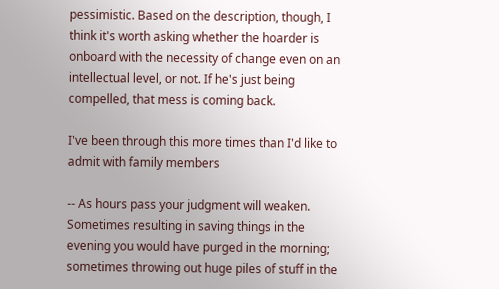pessimistic. Based on the description, though, I think it's worth asking whether the hoarder is onboard with the necessity of change even on an intellectual level, or not. If he's just being compelled, that mess is coming back.

I've been through this more times than I'd like to admit with family members

-- As hours pass your judgment will weaken. Sometimes resulting in saving things in the evening you would have purged in the morning; sometimes throwing out huge piles of stuff in the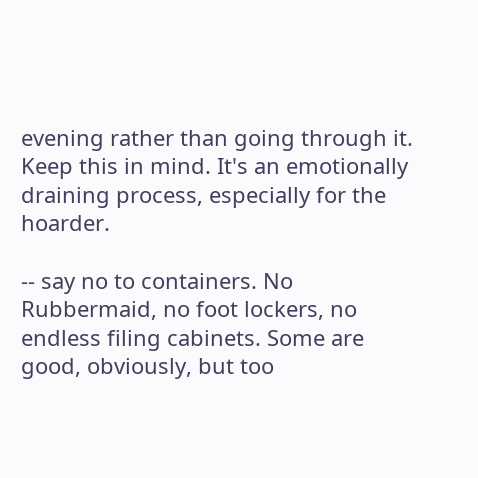evening rather than going through it. Keep this in mind. It's an emotionally draining process, especially for the hoarder.

-- say no to containers. No Rubbermaid, no foot lockers, no endless filing cabinets. Some are good, obviously, but too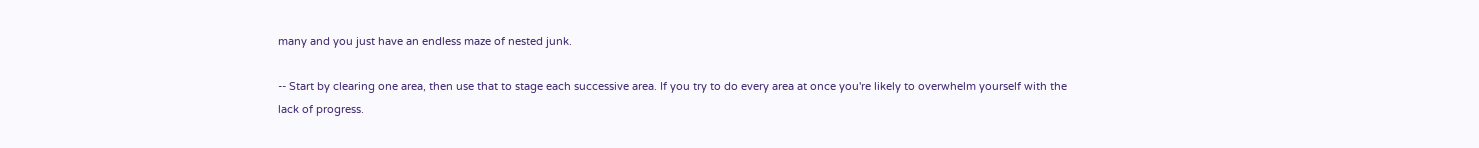many and you just have an endless maze of nested junk.

-- Start by clearing one area, then use that to stage each successive area. If you try to do every area at once you're likely to overwhelm yourself with the lack of progress.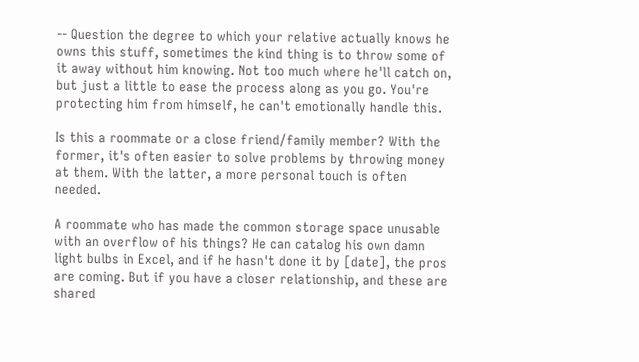-- Question the degree to which your relative actually knows he owns this stuff, sometimes the kind thing is to throw some of it away without him knowing. Not too much where he'll catch on, but just a little to ease the process along as you go. You're protecting him from himself, he can't emotionally handle this.

Is this a roommate or a close friend/family member? With the former, it's often easier to solve problems by throwing money at them. With the latter, a more personal touch is often needed.

A roommate who has made the common storage space unusable with an overflow of his things? He can catalog his own damn light bulbs in Excel, and if he hasn't done it by [date], the pros are coming. But if you have a closer relationship, and these are shared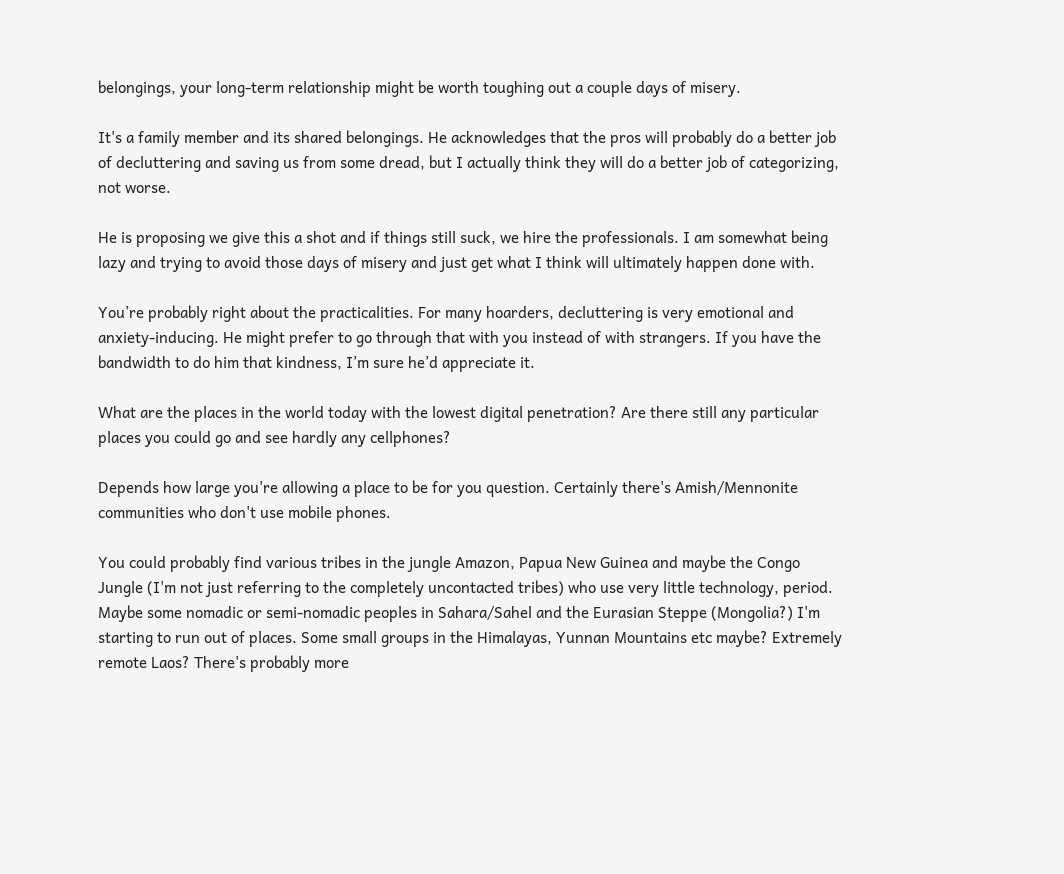belongings, your long-term relationship might be worth toughing out a couple days of misery.

It's a family member and its shared belongings. He acknowledges that the pros will probably do a better job of decluttering and saving us from some dread, but I actually think they will do a better job of categorizing, not worse.

He is proposing we give this a shot and if things still suck, we hire the professionals. I am somewhat being lazy and trying to avoid those days of misery and just get what I think will ultimately happen done with.

You’re probably right about the practicalities. For many hoarders, decluttering is very emotional and anxiety-inducing. He might prefer to go through that with you instead of with strangers. If you have the bandwidth to do him that kindness, I’m sure he’d appreciate it.

What are the places in the world today with the lowest digital penetration? Are there still any particular places you could go and see hardly any cellphones?

Depends how large you're allowing a place to be for you question. Certainly there's Amish/Mennonite communities who don't use mobile phones.

You could probably find various tribes in the jungle Amazon, Papua New Guinea and maybe the Congo Jungle (I'm not just referring to the completely uncontacted tribes) who use very little technology, period. Maybe some nomadic or semi-nomadic peoples in Sahara/Sahel and the Eurasian Steppe (Mongolia?) I'm starting to run out of places. Some small groups in the Himalayas, Yunnan Mountains etc maybe? Extremely remote Laos? There's probably more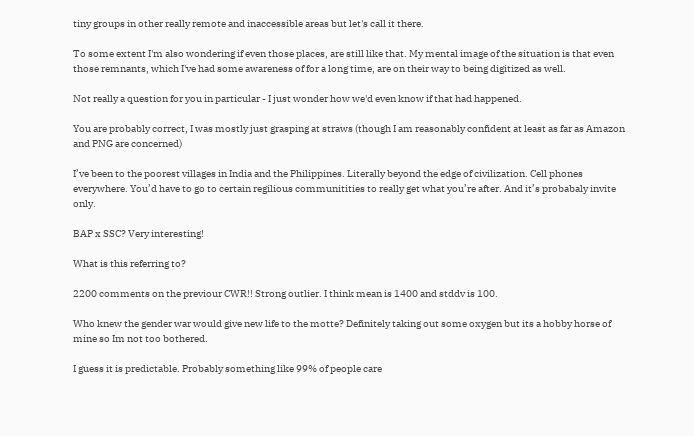tiny groups in other really remote and inaccessible areas but let's call it there.

To some extent I'm also wondering if even those places, are still like that. My mental image of the situation is that even those remnants, which I've had some awareness of for a long time, are on their way to being digitized as well.

Not really a question for you in particular - I just wonder how we'd even know if that had happened.

You are probably correct, I was mostly just grasping at straws (though I am reasonably confident at least as far as Amazon and PNG are concerned)

I’ve been to the poorest villages in India and the Philippines. Literally beyond the edge of civilization. Cell phones everywhere. You’d have to go to certain regilious communitities to really get what you’re after. And it’s probabaly invite only.

BAP x SSC? Very interesting!

What is this referring to?

2200 comments on the previour CWR!! Strong outlier. I think mean is 1400 and stddv is 100.

Who knew the gender war would give new life to the motte? Definitely taking out some oxygen but its a hobby horse of mine so Im not too bothered.

I guess it is predictable. Probably something like 99% of people care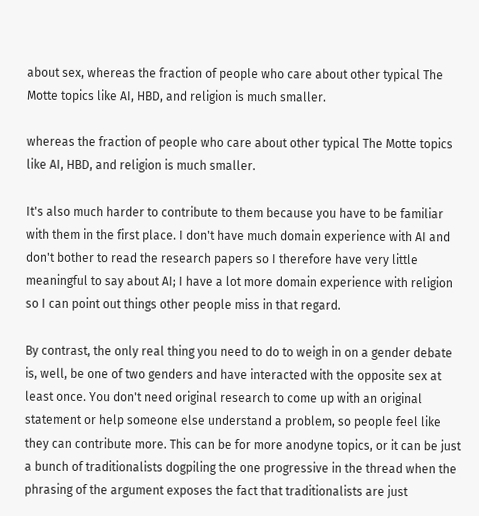about sex, whereas the fraction of people who care about other typical The Motte topics like AI, HBD, and religion is much smaller.

whereas the fraction of people who care about other typical The Motte topics like AI, HBD, and religion is much smaller.

It's also much harder to contribute to them because you have to be familiar with them in the first place. I don't have much domain experience with AI and don't bother to read the research papers so I therefore have very little meaningful to say about AI; I have a lot more domain experience with religion so I can point out things other people miss in that regard.

By contrast, the only real thing you need to do to weigh in on a gender debate is, well, be one of two genders and have interacted with the opposite sex at least once. You don't need original research to come up with an original statement or help someone else understand a problem, so people feel like they can contribute more. This can be for more anodyne topics, or it can be just a bunch of traditionalists dogpiling the one progressive in the thread when the phrasing of the argument exposes the fact that traditionalists are just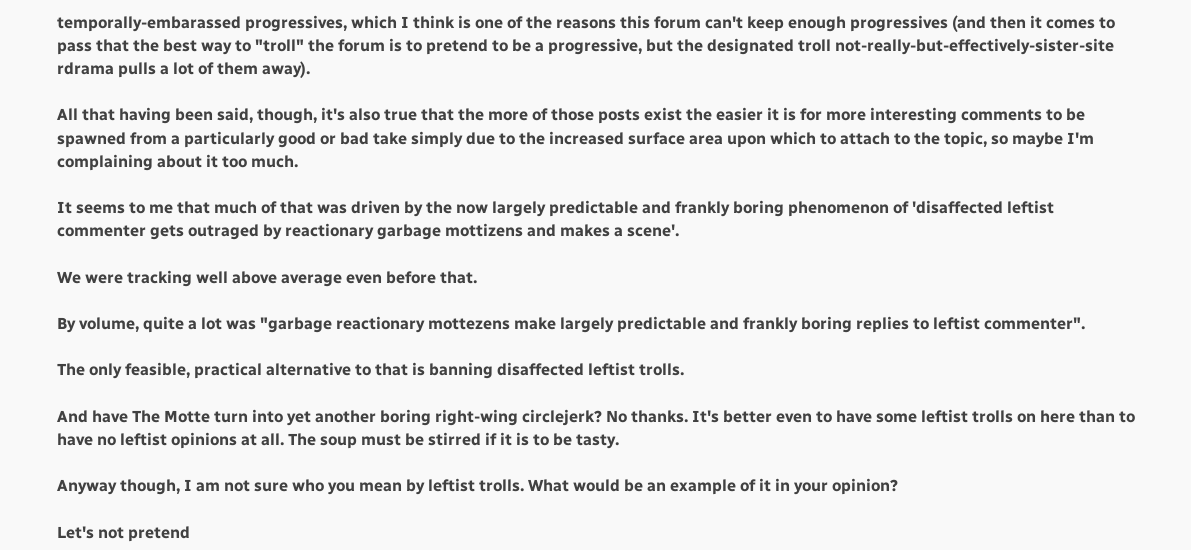temporally-embarassed progressives, which I think is one of the reasons this forum can't keep enough progressives (and then it comes to pass that the best way to "troll" the forum is to pretend to be a progressive, but the designated troll not-really-but-effectively-sister-site rdrama pulls a lot of them away).

All that having been said, though, it's also true that the more of those posts exist the easier it is for more interesting comments to be spawned from a particularly good or bad take simply due to the increased surface area upon which to attach to the topic, so maybe I'm complaining about it too much.

It seems to me that much of that was driven by the now largely predictable and frankly boring phenomenon of 'disaffected leftist commenter gets outraged by reactionary garbage mottizens and makes a scene'.

We were tracking well above average even before that.

By volume, quite a lot was "garbage reactionary mottezens make largely predictable and frankly boring replies to leftist commenter".

The only feasible, practical alternative to that is banning disaffected leftist trolls.

And have The Motte turn into yet another boring right-wing circlejerk? No thanks. It's better even to have some leftist trolls on here than to have no leftist opinions at all. The soup must be stirred if it is to be tasty.

Anyway though, I am not sure who you mean by leftist trolls. What would be an example of it in your opinion?

Let's not pretend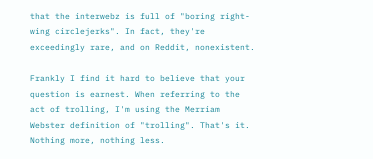that the interwebz is full of "boring right-wing circlejerks". In fact, they're exceedingly rare, and on Reddit, nonexistent.

Frankly I find it hard to believe that your question is earnest. When referring to the act of trolling, I'm using the Merriam Webster definition of "trolling". That's it. Nothing more, nothing less.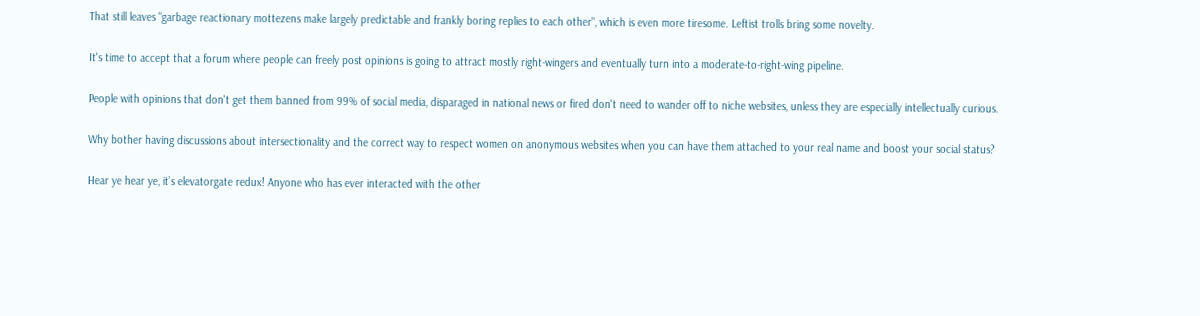That still leaves "garbage reactionary mottezens make largely predictable and frankly boring replies to each other", which is even more tiresome. Leftist trolls bring some novelty.

It's time to accept that a forum where people can freely post opinions is going to attract mostly right-wingers and eventually turn into a moderate-to-right-wing pipeline.

People with opinions that don't get them banned from 99% of social media, disparaged in national news or fired don't need to wander off to niche websites, unless they are especially intellectually curious.

Why bother having discussions about intersectionality and the correct way to respect women on anonymous websites when you can have them attached to your real name and boost your social status?

Hear ye hear ye, it’s elevatorgate redux! Anyone who has ever interacted with the other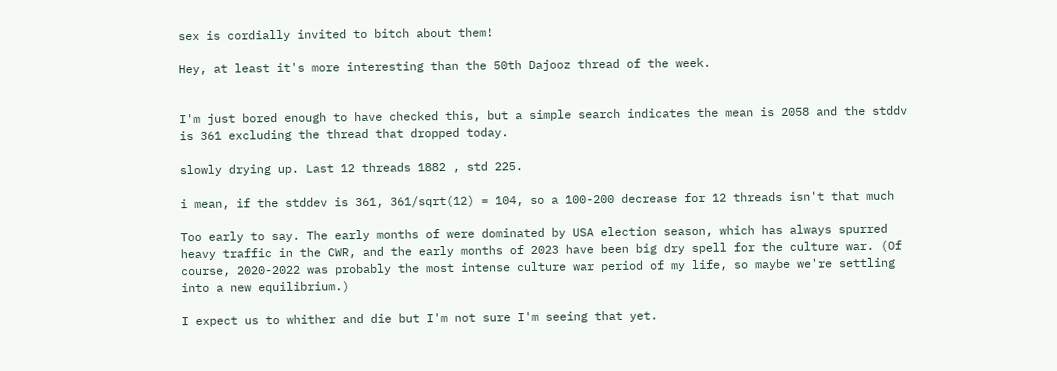sex is cordially invited to bitch about them!

Hey, at least it's more interesting than the 50th Dajooz thread of the week.


I'm just bored enough to have checked this, but a simple search indicates the mean is 2058 and the stddv is 361 excluding the thread that dropped today.

slowly drying up. Last 12 threads 1882 , std 225.

i mean, if the stddev is 361, 361/sqrt(12) = 104, so a 100-200 decrease for 12 threads isn't that much

Too early to say. The early months of were dominated by USA election season, which has always spurred heavy traffic in the CWR, and the early months of 2023 have been big dry spell for the culture war. (Of course, 2020-2022 was probably the most intense culture war period of my life, so maybe we're settling into a new equilibrium.)

I expect us to whither and die but I'm not sure I'm seeing that yet.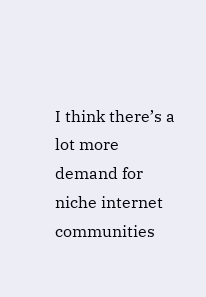I think there’s a lot more demand for niche internet communities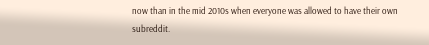now than in the mid 2010s when everyone was allowed to have their own subreddit.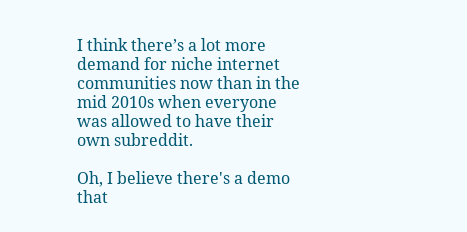I think there’s a lot more demand for niche internet communities now than in the mid 2010s when everyone was allowed to have their own subreddit.

Oh, I believe there's a demo that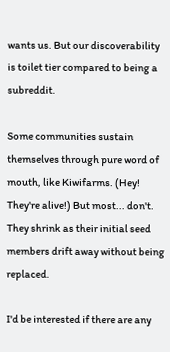wants us. But our discoverability is toilet tier compared to being a subreddit.

Some communities sustain themselves through pure word of mouth, like Kiwifarms. (Hey! They're alive!) But most... don't. They shrink as their initial seed members drift away without being replaced.

I'd be interested if there are any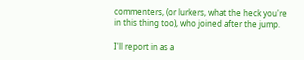commenters, (or lurkers, what the heck you're in this thing too), who joined after the jump.

I'll report in as a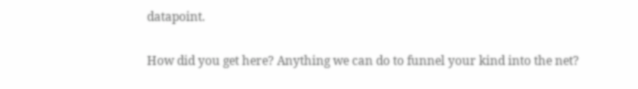datapoint.

How did you get here? Anything we can do to funnel your kind into the net?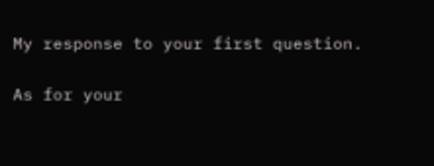My response to your first question.

As for your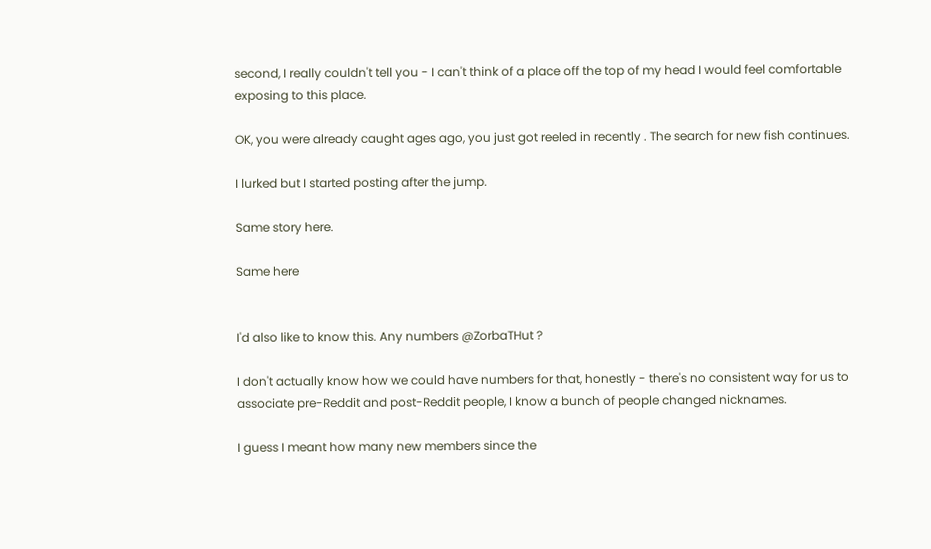second, I really couldn't tell you - I can't think of a place off the top of my head I would feel comfortable exposing to this place.

OK, you were already caught ages ago, you just got reeled in recently . The search for new fish continues.

I lurked but I started posting after the jump.

Same story here.

Same here


I'd also like to know this. Any numbers @ZorbaTHut ?

I don't actually know how we could have numbers for that, honestly - there's no consistent way for us to associate pre-Reddit and post-Reddit people, I know a bunch of people changed nicknames.

I guess I meant how many new members since the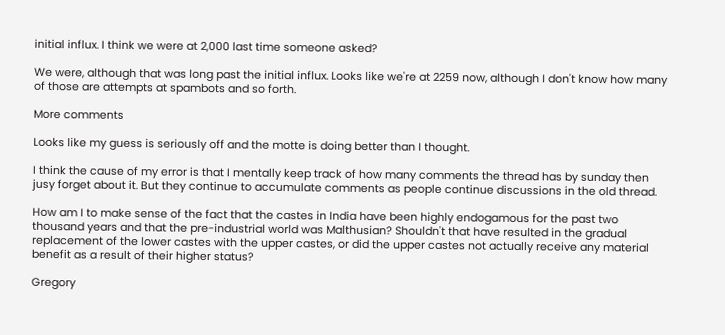initial influx. I think we were at 2,000 last time someone asked?

We were, although that was long past the initial influx. Looks like we're at 2259 now, although I don't know how many of those are attempts at spambots and so forth.

More comments

Looks like my guess is seriously off and the motte is doing better than I thought.

I think the cause of my error is that I mentally keep track of how many comments the thread has by sunday then jusy forget about it. But they continue to accumulate comments as people continue discussions in the old thread.

How am I to make sense of the fact that the castes in India have been highly endogamous for the past two thousand years and that the pre-industrial world was Malthusian? Shouldn't that have resulted in the gradual replacement of the lower castes with the upper castes, or did the upper castes not actually receive any material benefit as a result of their higher status?

Gregory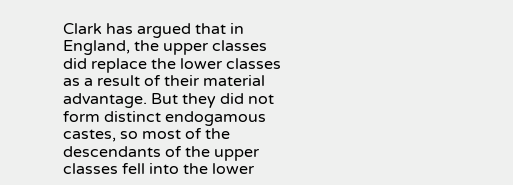Clark has argued that in England, the upper classes did replace the lower classes as a result of their material advantage. But they did not form distinct endogamous castes, so most of the descendants of the upper classes fell into the lower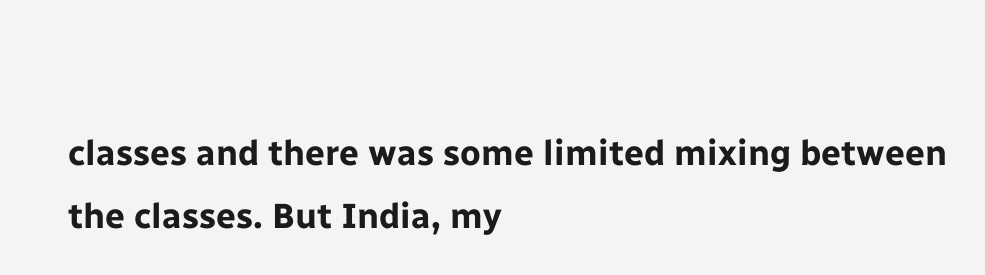classes and there was some limited mixing between the classes. But India, my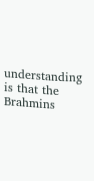understanding is that the Brahmins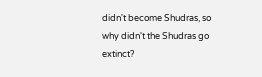didn't become Shudras, so why didn't the Shudras go extinct?